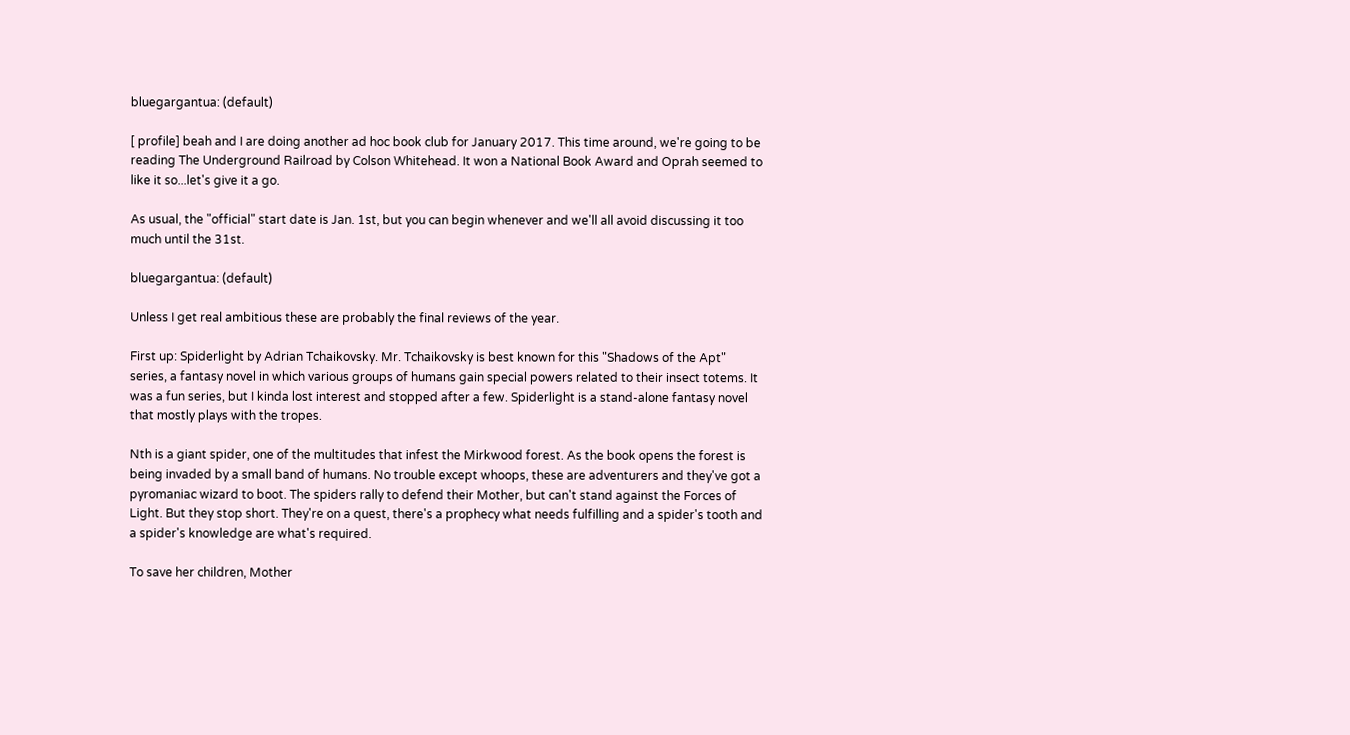bluegargantua: (default)

[ profile] beah and I are doing another ad hoc book club for January 2017. This time around, we're going to be reading The Underground Railroad by Colson Whitehead. It won a National Book Award and Oprah seemed to like it so...let's give it a go.

As usual, the "official" start date is Jan. 1st, but you can begin whenever and we'll all avoid discussing it too much until the 31st.

bluegargantua: (default)

Unless I get real ambitious these are probably the final reviews of the year.

First up: Spiderlight by Adrian Tchaikovsky. Mr. Tchaikovsky is best known for this "Shadows of the Apt" series, a fantasy novel in which various groups of humans gain special powers related to their insect totems. It was a fun series, but I kinda lost interest and stopped after a few. Spiderlight is a stand-alone fantasy novel that mostly plays with the tropes.

Nth is a giant spider, one of the multitudes that infest the Mirkwood forest. As the book opens the forest is being invaded by a small band of humans. No trouble except whoops, these are adventurers and they've got a pyromaniac wizard to boot. The spiders rally to defend their Mother, but can't stand against the Forces of Light. But they stop short. They're on a quest, there's a prophecy what needs fulfilling and a spider's tooth and a spider's knowledge are what's required.

To save her children, Mother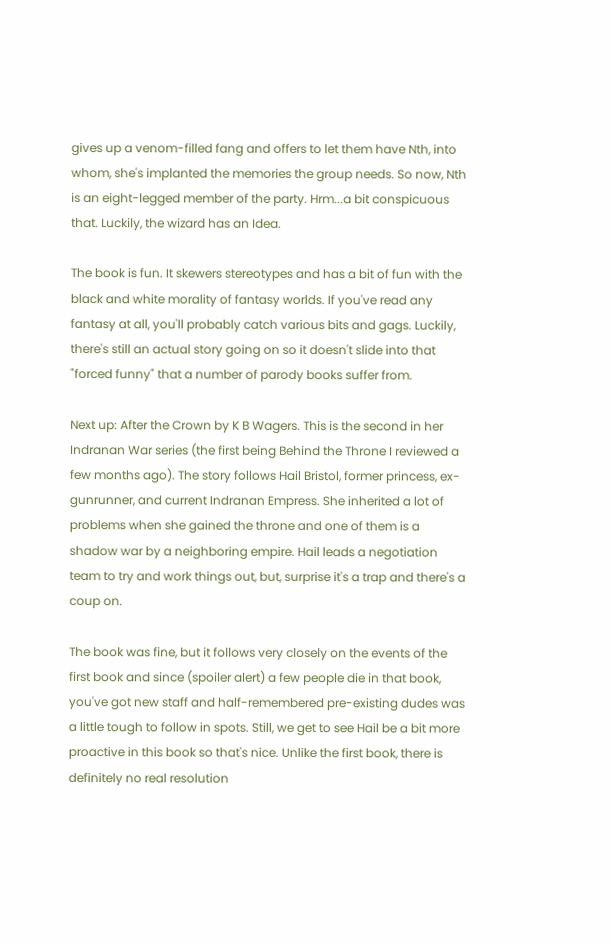gives up a venom-filled fang and offers to let them have Nth, into whom, she's implanted the memories the group needs. So now, Nth is an eight-legged member of the party. Hrm...a bit conspicuous that. Luckily, the wizard has an Idea.

The book is fun. It skewers stereotypes and has a bit of fun with the black and white morality of fantasy worlds. If you've read any fantasy at all, you'll probably catch various bits and gags. Luckily, there's still an actual story going on so it doesn't slide into that "forced funny" that a number of parody books suffer from.

Next up: After the Crown by K B Wagers. This is the second in her Indranan War series (the first being Behind the Throne I reviewed a few months ago). The story follows Hail Bristol, former princess, ex-gunrunner, and current Indranan Empress. She inherited a lot of problems when she gained the throne and one of them is a shadow war by a neighboring empire. Hail leads a negotiation team to try and work things out, but, surprise it's a trap and there's a coup on.

The book was fine, but it follows very closely on the events of the first book and since (spoiler alert) a few people die in that book, you've got new staff and half-remembered pre-existing dudes was a little tough to follow in spots. Still, we get to see Hail be a bit more proactive in this book so that's nice. Unlike the first book, there is definitely no real resolution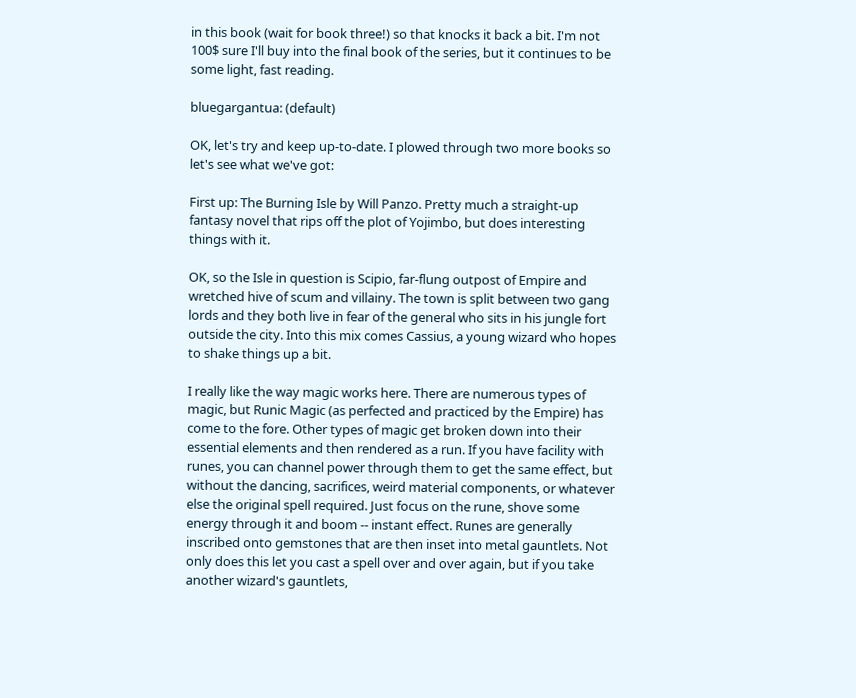in this book (wait for book three!) so that knocks it back a bit. I'm not 100$ sure I'll buy into the final book of the series, but it continues to be some light, fast reading.

bluegargantua: (default)

OK, let's try and keep up-to-date. I plowed through two more books so let's see what we've got:

First up: The Burning Isle by Will Panzo. Pretty much a straight-up fantasy novel that rips off the plot of Yojimbo, but does interesting things with it.

OK, so the Isle in question is Scipio, far-flung outpost of Empire and wretched hive of scum and villainy. The town is split between two gang lords and they both live in fear of the general who sits in his jungle fort outside the city. Into this mix comes Cassius, a young wizard who hopes to shake things up a bit.

I really like the way magic works here. There are numerous types of magic, but Runic Magic (as perfected and practiced by the Empire) has come to the fore. Other types of magic get broken down into their essential elements and then rendered as a run. If you have facility with runes, you can channel power through them to get the same effect, but without the dancing, sacrifices, weird material components, or whatever else the original spell required. Just focus on the rune, shove some energy through it and boom -- instant effect. Runes are generally inscribed onto gemstones that are then inset into metal gauntlets. Not only does this let you cast a spell over and over again, but if you take another wizard's gauntlets,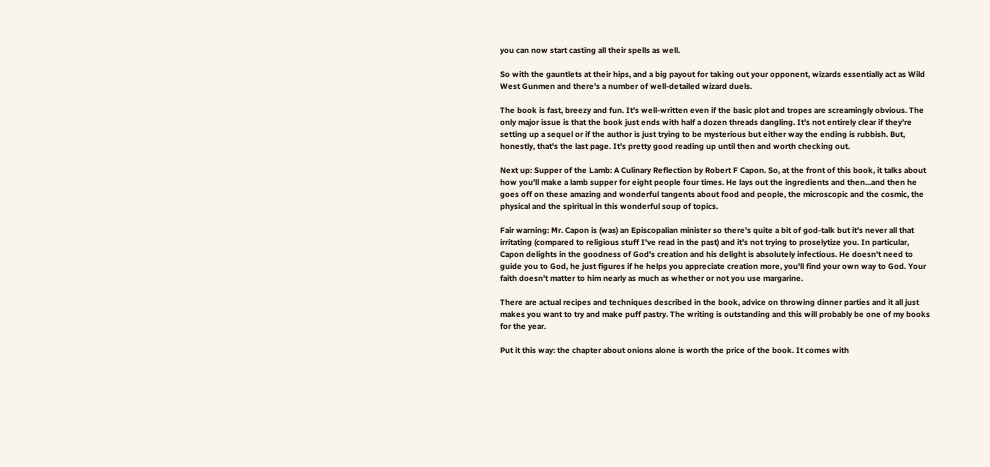you can now start casting all their spells as well.

So with the gauntlets at their hips, and a big payout for taking out your opponent, wizards essentially act as Wild West Gunmen and there's a number of well-detailed wizard duels.

The book is fast, breezy and fun. It's well-written even if the basic plot and tropes are screamingly obvious. The only major issue is that the book just ends with half a dozen threads dangling. It's not entirely clear if they're setting up a sequel or if the author is just trying to be mysterious but either way the ending is rubbish. But, honestly, that's the last page. It's pretty good reading up until then and worth checking out.

Next up: Supper of the Lamb: A Culinary Reflection by Robert F Capon. So, at the front of this book, it talks about how you'll make a lamb supper for eight people four times. He lays out the ingredients and then...and then he goes off on these amazing and wonderful tangents about food and people, the microscopic and the cosmic, the physical and the spiritual in this wonderful soup of topics.

Fair warning: Mr. Capon is (was) an Episcopalian minister so there's quite a bit of god-talk but it's never all that irritating (compared to religious stuff I've read in the past) and it's not trying to proselytize you. In particular, Capon delights in the goodness of God's creation and his delight is absolutely infectious. He doesn't need to guide you to God, he just figures if he helps you appreciate creation more, you'll find your own way to God. Your faith doesn't matter to him nearly as much as whether or not you use margarine.

There are actual recipes and techniques described in the book, advice on throwing dinner parties and it all just makes you want to try and make puff pastry. The writing is outstanding and this will probably be one of my books for the year.

Put it this way: the chapter about onions alone is worth the price of the book. It comes with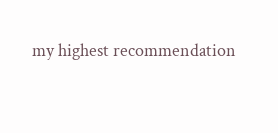my highest recommendation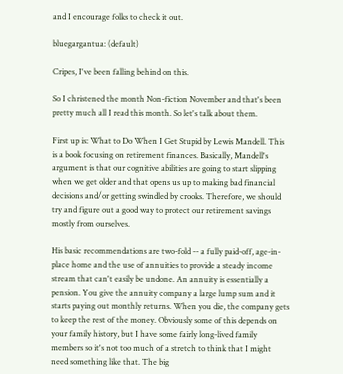and I encourage folks to check it out.

bluegargantua: (default)

Cripes, I've been falling behind on this.

So I christened the month Non-fiction November and that's been pretty much all I read this month. So let's talk about them.

First up is: What to Do When I Get Stupid by Lewis Mandell. This is a book focusing on retirement finances. Basically, Mandell's argument is that our cognitive abilities are going to start slipping when we get older and that opens us up to making bad financial decisions and/or getting swindled by crooks. Therefore, we should try and figure out a good way to protect our retirement savings mostly from ourselves.

His basic recommendations are two-fold -- a fully paid-off, age-in-place home and the use of annuities to provide a steady income stream that can't easily be undone. An annuity is essentially a pension. You give the annuity company a large lump sum and it starts paying out monthly returns. When you die, the company gets to keep the rest of the money. Obviously some of this depends on your family history, but I have some fairly long-lived family members so it's not too much of a stretch to think that I might need something like that. The big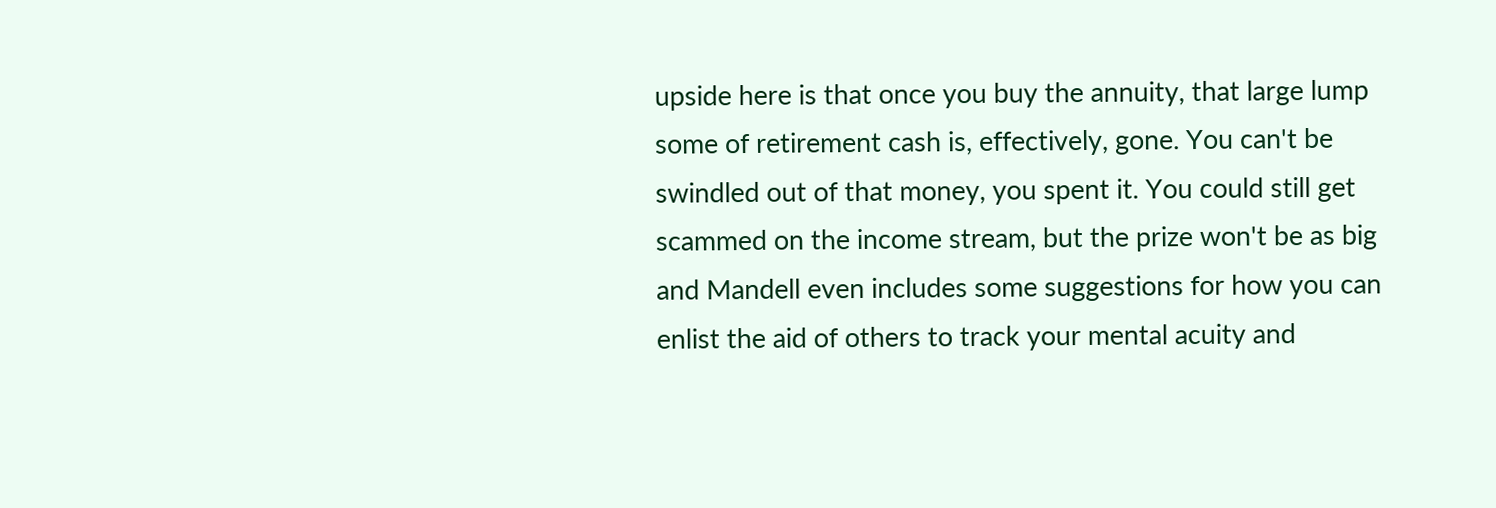upside here is that once you buy the annuity, that large lump some of retirement cash is, effectively, gone. You can't be swindled out of that money, you spent it. You could still get scammed on the income stream, but the prize won't be as big and Mandell even includes some suggestions for how you can enlist the aid of others to track your mental acuity and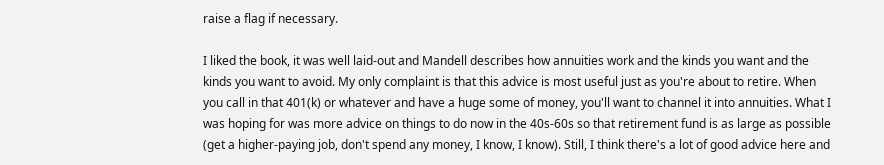raise a flag if necessary.

I liked the book, it was well laid-out and Mandell describes how annuities work and the kinds you want and the kinds you want to avoid. My only complaint is that this advice is most useful just as you're about to retire. When you call in that 401(k) or whatever and have a huge some of money, you'll want to channel it into annuities. What I was hoping for was more advice on things to do now in the 40s-60s so that retirement fund is as large as possible (get a higher-paying job, don't spend any money, I know, I know). Still, I think there's a lot of good advice here and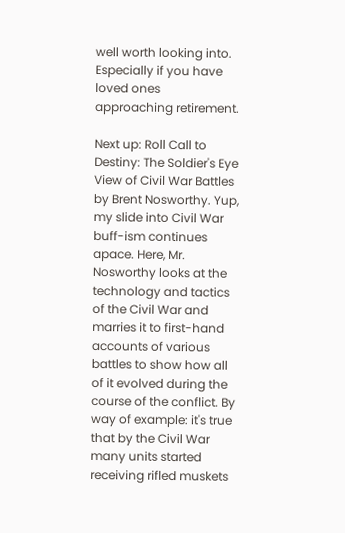well worth looking into. Especially if you have loved ones approaching retirement.

Next up: Roll Call to Destiny: The Soldier's Eye View of Civil War Battles by Brent Nosworthy. Yup, my slide into Civil War buff-ism continues apace. Here, Mr. Nosworthy looks at the technology and tactics of the Civil War and marries it to first-hand accounts of various battles to show how all of it evolved during the course of the conflict. By way of example: it's true that by the Civil War many units started receiving rifled muskets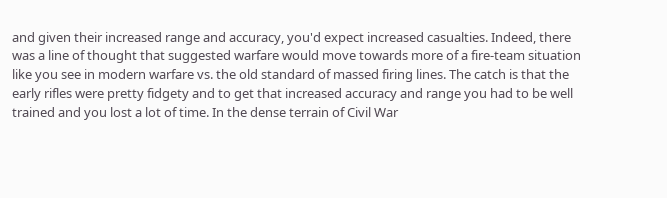and given their increased range and accuracy, you'd expect increased casualties. Indeed, there was a line of thought that suggested warfare would move towards more of a fire-team situation like you see in modern warfare vs. the old standard of massed firing lines. The catch is that the early rifles were pretty fidgety and to get that increased accuracy and range you had to be well trained and you lost a lot of time. In the dense terrain of Civil War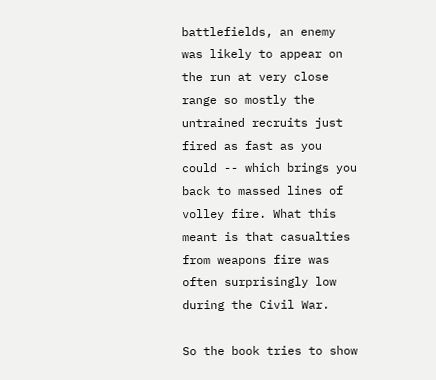battlefields, an enemy was likely to appear on the run at very close range so mostly the untrained recruits just fired as fast as you could -- which brings you back to massed lines of volley fire. What this meant is that casualties from weapons fire was often surprisingly low during the Civil War.

So the book tries to show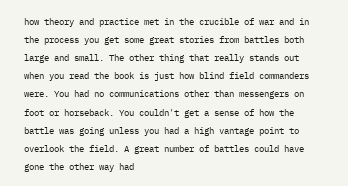how theory and practice met in the crucible of war and in the process you get some great stories from battles both large and small. The other thing that really stands out when you read the book is just how blind field commanders were. You had no communications other than messengers on foot or horseback. You couldn't get a sense of how the battle was going unless you had a high vantage point to overlook the field. A great number of battles could have gone the other way had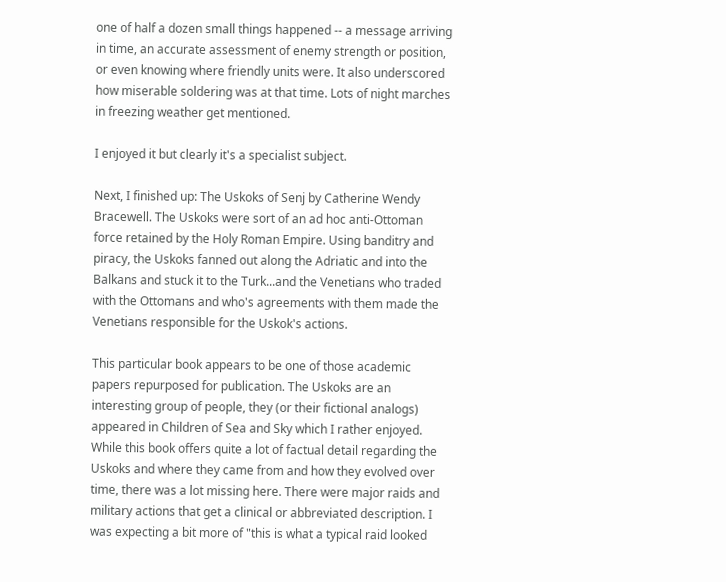one of half a dozen small things happened -- a message arriving in time, an accurate assessment of enemy strength or position, or even knowing where friendly units were. It also underscored how miserable soldering was at that time. Lots of night marches in freezing weather get mentioned.

I enjoyed it but clearly it's a specialist subject.

Next, I finished up: The Uskoks of Senj by Catherine Wendy Bracewell. The Uskoks were sort of an ad hoc anti-Ottoman force retained by the Holy Roman Empire. Using banditry and piracy, the Uskoks fanned out along the Adriatic and into the Balkans and stuck it to the Turk...and the Venetians who traded with the Ottomans and who's agreements with them made the Venetians responsible for the Uskok's actions.

This particular book appears to be one of those academic papers repurposed for publication. The Uskoks are an interesting group of people, they (or their fictional analogs) appeared in Children of Sea and Sky which I rather enjoyed. While this book offers quite a lot of factual detail regarding the Uskoks and where they came from and how they evolved over time, there was a lot missing here. There were major raids and military actions that get a clinical or abbreviated description. I was expecting a bit more of "this is what a typical raid looked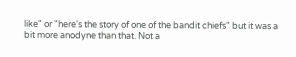like" or "here's the story of one of the bandit chiefs" but it was a bit more anodyne than that. Not a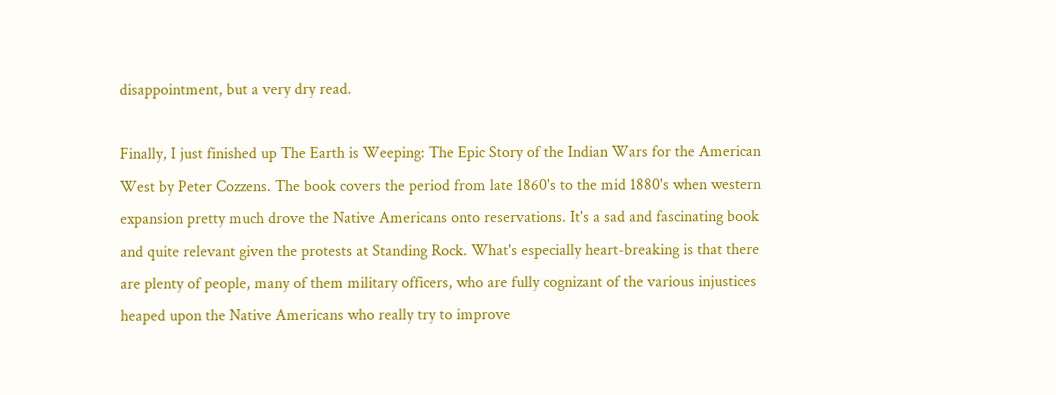disappointment, but a very dry read.

Finally, I just finished up The Earth is Weeping: The Epic Story of the Indian Wars for the American West by Peter Cozzens. The book covers the period from late 1860's to the mid 1880's when western expansion pretty much drove the Native Americans onto reservations. It's a sad and fascinating book and quite relevant given the protests at Standing Rock. What's especially heart-breaking is that there are plenty of people, many of them military officers, who are fully cognizant of the various injustices heaped upon the Native Americans who really try to improve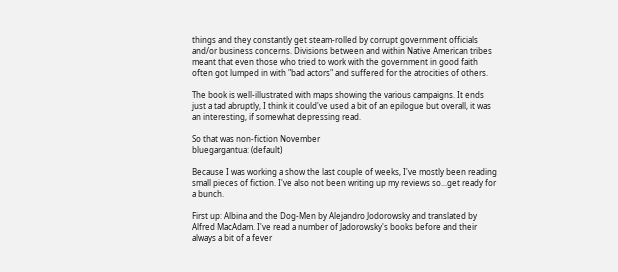things and they constantly get steam-rolled by corrupt government officials and/or business concerns. Divisions between and within Native American tribes meant that even those who tried to work with the government in good faith often got lumped in with "bad actors" and suffered for the atrocities of others.

The book is well-illustrated with maps showing the various campaigns. It ends just a tad abruptly, I think it could've used a bit of an epilogue but overall, it was an interesting, if somewhat depressing read.

So that was non-fiction November
bluegargantua: (default)

Because I was working a show the last couple of weeks, I've mostly been reading small pieces of fiction. I've also not been writing up my reviews so...get ready for a bunch.

First up: Albina and the Dog-Men by Alejandro Jodorowsky and translated by Alfred MacAdam. I've read a number of Jadorowsky's books before and their always a bit of a fever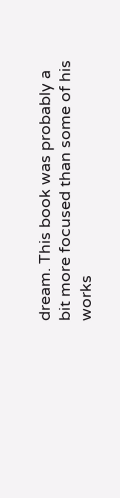dream. This book was probably a bit more focused than some of his works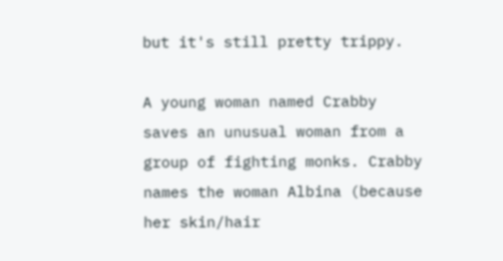but it's still pretty trippy.

A young woman named Crabby saves an unusual woman from a group of fighting monks. Crabby names the woman Albina (because her skin/hair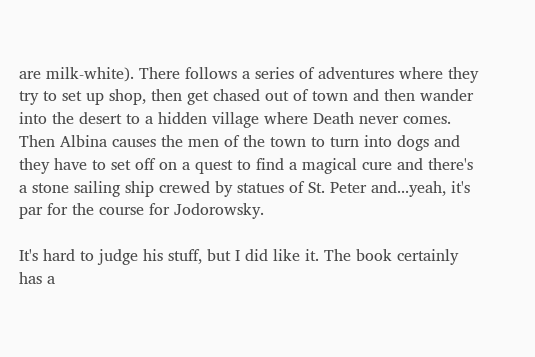are milk-white). There follows a series of adventures where they try to set up shop, then get chased out of town and then wander into the desert to a hidden village where Death never comes. Then Albina causes the men of the town to turn into dogs and they have to set off on a quest to find a magical cure and there's a stone sailing ship crewed by statues of St. Peter and...yeah, it's par for the course for Jodorowsky.

It's hard to judge his stuff, but I did like it. The book certainly has a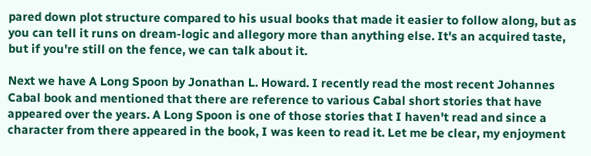pared down plot structure compared to his usual books that made it easier to follow along, but as you can tell it runs on dream-logic and allegory more than anything else. It's an acquired taste, but if you're still on the fence, we can talk about it.

Next we have A Long Spoon by Jonathan L. Howard. I recently read the most recent Johannes Cabal book and mentioned that there are reference to various Cabal short stories that have appeared over the years. A Long Spoon is one of those stories that I haven't read and since a character from there appeared in the book, I was keen to read it. Let me be clear, my enjoyment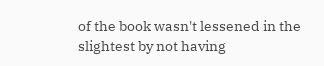of the book wasn't lessened in the slightest by not having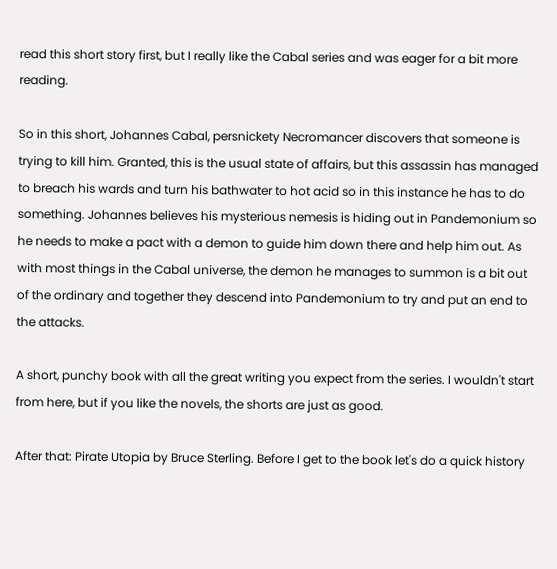read this short story first, but I really like the Cabal series and was eager for a bit more reading.

So in this short, Johannes Cabal, persnickety Necromancer discovers that someone is trying to kill him. Granted, this is the usual state of affairs, but this assassin has managed to breach his wards and turn his bathwater to hot acid so in this instance he has to do something. Johannes believes his mysterious nemesis is hiding out in Pandemonium so he needs to make a pact with a demon to guide him down there and help him out. As with most things in the Cabal universe, the demon he manages to summon is a bit out of the ordinary and together they descend into Pandemonium to try and put an end to the attacks.

A short, punchy book with all the great writing you expect from the series. I wouldn't start from here, but if you like the novels, the shorts are just as good.

After that: Pirate Utopia by Bruce Sterling. Before I get to the book let's do a quick history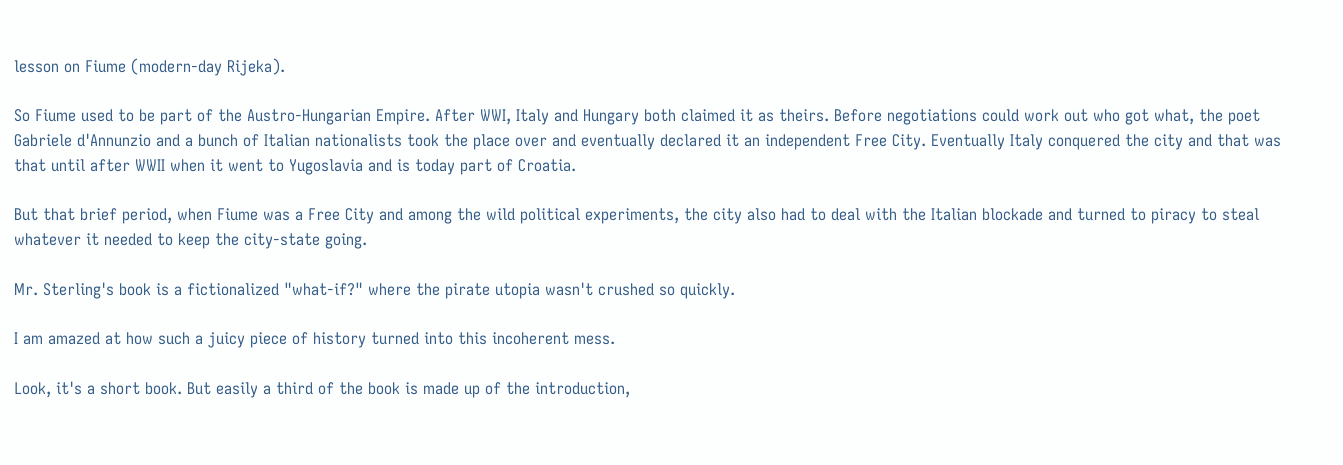lesson on Fiume (modern-day Rijeka).

So Fiume used to be part of the Austro-Hungarian Empire. After WWI, Italy and Hungary both claimed it as theirs. Before negotiations could work out who got what, the poet Gabriele d'Annunzio and a bunch of Italian nationalists took the place over and eventually declared it an independent Free City. Eventually Italy conquered the city and that was that until after WWII when it went to Yugoslavia and is today part of Croatia.

But that brief period, when Fiume was a Free City and among the wild political experiments, the city also had to deal with the Italian blockade and turned to piracy to steal whatever it needed to keep the city-state going.

Mr. Sterling's book is a fictionalized "what-if?" where the pirate utopia wasn't crushed so quickly.

I am amazed at how such a juicy piece of history turned into this incoherent mess.

Look, it's a short book. But easily a third of the book is made up of the introduction,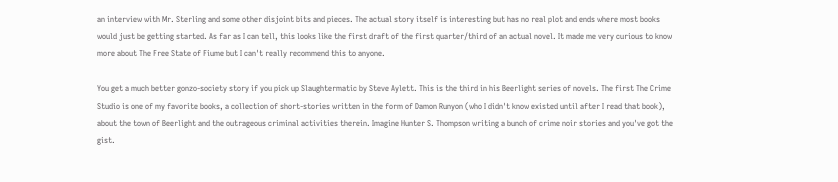an interview with Mr. Sterling and some other disjoint bits and pieces. The actual story itself is interesting but has no real plot and ends where most books would just be getting started. As far as I can tell, this looks like the first draft of the first quarter/third of an actual novel. It made me very curious to know more about The Free State of Fiume but I can't really recommend this to anyone.

You get a much better gonzo-society story if you pick up Slaughtermatic by Steve Aylett. This is the third in his Beerlight series of novels. The first The Crime Studio is one of my favorite books, a collection of short-stories written in the form of Damon Runyon (who I didn't know existed until after I read that book), about the town of Beerlight and the outrageous criminal activities therein. Imagine Hunter S. Thompson writing a bunch of crime noir stories and you've got the gist.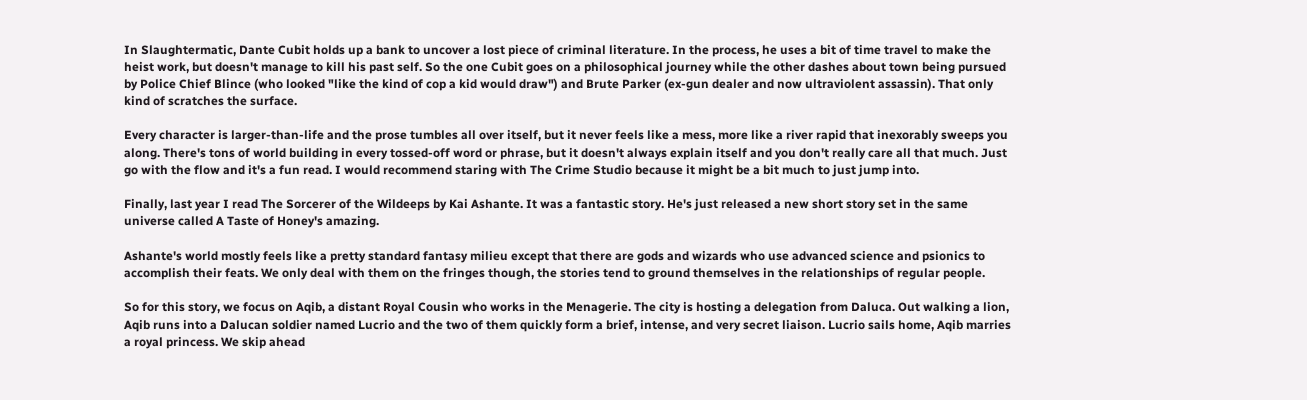In Slaughtermatic, Dante Cubit holds up a bank to uncover a lost piece of criminal literature. In the process, he uses a bit of time travel to make the heist work, but doesn't manage to kill his past self. So the one Cubit goes on a philosophical journey while the other dashes about town being pursued by Police Chief Blince (who looked "like the kind of cop a kid would draw") and Brute Parker (ex-gun dealer and now ultraviolent assassin). That only kind of scratches the surface.

Every character is larger-than-life and the prose tumbles all over itself, but it never feels like a mess, more like a river rapid that inexorably sweeps you along. There's tons of world building in every tossed-off word or phrase, but it doesn't always explain itself and you don't really care all that much. Just go with the flow and it's a fun read. I would recommend staring with The Crime Studio because it might be a bit much to just jump into.

Finally, last year I read The Sorcerer of the Wildeeps by Kai Ashante. It was a fantastic story. He's just released a new short story set in the same universe called A Taste of Honey's amazing.

Ashante's world mostly feels like a pretty standard fantasy milieu except that there are gods and wizards who use advanced science and psionics to accomplish their feats. We only deal with them on the fringes though, the stories tend to ground themselves in the relationships of regular people.

So for this story, we focus on Aqib, a distant Royal Cousin who works in the Menagerie. The city is hosting a delegation from Daluca. Out walking a lion, Aqib runs into a Dalucan soldier named Lucrio and the two of them quickly form a brief, intense, and very secret liaison. Lucrio sails home, Aqib marries a royal princess. We skip ahead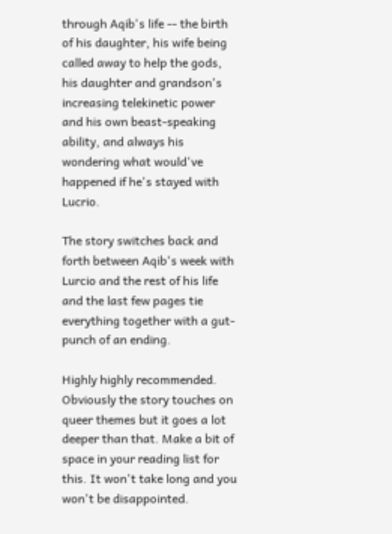through Aqib's life -- the birth of his daughter, his wife being called away to help the gods, his daughter and grandson's increasing telekinetic power and his own beast-speaking ability, and always his wondering what would've happened if he's stayed with Lucrio.

The story switches back and forth between Aqib's week with Lurcio and the rest of his life and the last few pages tie everything together with a gut-punch of an ending.

Highly highly recommended. Obviously the story touches on queer themes but it goes a lot deeper than that. Make a bit of space in your reading list for this. It won't take long and you won't be disappointed.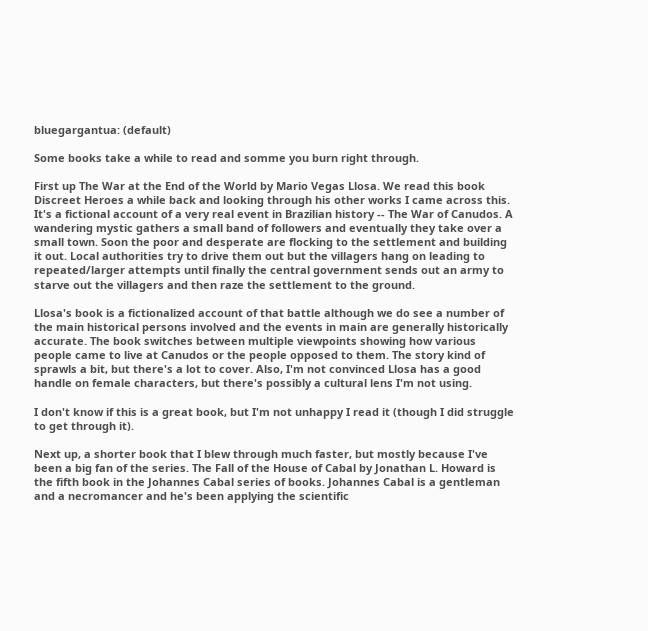bluegargantua: (default)

Some books take a while to read and somme you burn right through.

First up The War at the End of the World by Mario Vegas Llosa. We read this book Discreet Heroes a while back and looking through his other works I came across this. It's a fictional account of a very real event in Brazilian history -- The War of Canudos. A wandering mystic gathers a small band of followers and eventually they take over a small town. Soon the poor and desperate are flocking to the settlement and building it out. Local authorities try to drive them out but the villagers hang on leading to repeated/larger attempts until finally the central government sends out an army to starve out the villagers and then raze the settlement to the ground.

Llosa's book is a fictionalized account of that battle although we do see a number of the main historical persons involved and the events in main are generally historically accurate. The book switches between multiple viewpoints showing how various people came to live at Canudos or the people opposed to them. The story kind of sprawls a bit, but there's a lot to cover. Also, I'm not convinced Llosa has a good handle on female characters, but there's possibly a cultural lens I'm not using.

I don't know if this is a great book, but I'm not unhappy I read it (though I did struggle to get through it).

Next up, a shorter book that I blew through much faster, but mostly because I've been a big fan of the series. The Fall of the House of Cabal by Jonathan L. Howard is the fifth book in the Johannes Cabal series of books. Johannes Cabal is a gentleman and a necromancer and he's been applying the scientific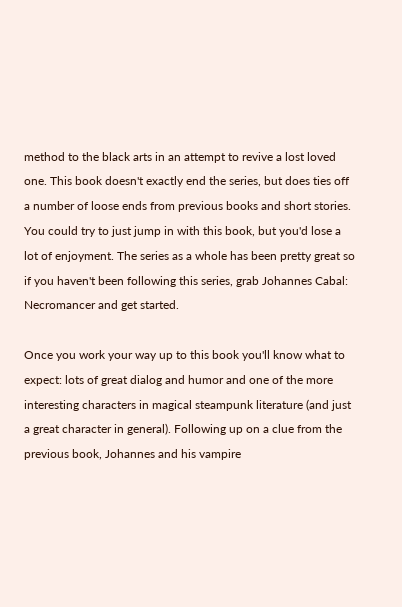method to the black arts in an attempt to revive a lost loved one. This book doesn't exactly end the series, but does ties off a number of loose ends from previous books and short stories. You could try to just jump in with this book, but you'd lose a lot of enjoyment. The series as a whole has been pretty great so if you haven't been following this series, grab Johannes Cabal: Necromancer and get started.

Once you work your way up to this book you'll know what to expect: lots of great dialog and humor and one of the more interesting characters in magical steampunk literature (and just a great character in general). Following up on a clue from the previous book, Johannes and his vampire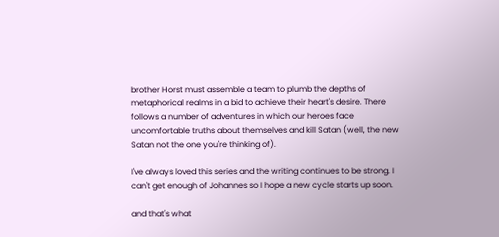brother Horst must assemble a team to plumb the depths of metaphorical realms in a bid to achieve their heart's desire. There follows a number of adventures in which our heroes face uncomfortable truths about themselves and kill Satan (well, the new Satan not the one you're thinking of).

I've always loved this series and the writing continues to be strong. I can't get enough of Johannes so I hope a new cycle starts up soon.

and that's what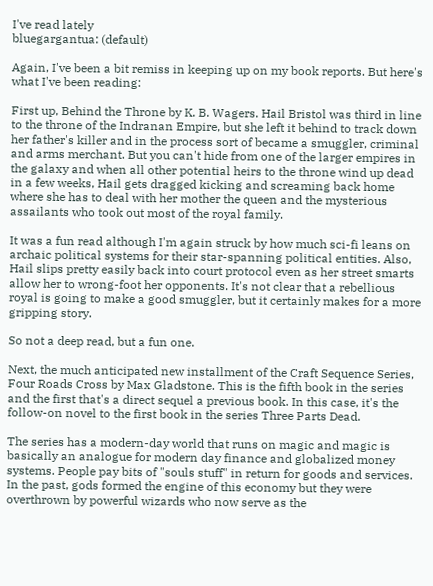I've read lately
bluegargantua: (default)

Again, I've been a bit remiss in keeping up on my book reports. But here's what I've been reading:

First up, Behind the Throne by K. B. Wagers. Hail Bristol was third in line to the throne of the Indranan Empire, but she left it behind to track down her father's killer and in the process sort of became a smuggler, criminal and arms merchant. But you can't hide from one of the larger empires in the galaxy and when all other potential heirs to the throne wind up dead in a few weeks, Hail gets dragged kicking and screaming back home where she has to deal with her mother the queen and the mysterious assailants who took out most of the royal family.

It was a fun read although I'm again struck by how much sci-fi leans on archaic political systems for their star-spanning political entities. Also, Hail slips pretty easily back into court protocol even as her street smarts allow her to wrong-foot her opponents. It's not clear that a rebellious royal is going to make a good smuggler, but it certainly makes for a more gripping story.

So not a deep read, but a fun one.

Next, the much anticipated new installment of the Craft Sequence Series, Four Roads Cross by Max Gladstone. This is the fifth book in the series and the first that's a direct sequel a previous book. In this case, it's the follow-on novel to the first book in the series Three Parts Dead.

The series has a modern-day world that runs on magic and magic is basically an analogue for modern day finance and globalized money systems. People pay bits of "souls stuff" in return for goods and services. In the past, gods formed the engine of this economy but they were overthrown by powerful wizards who now serve as the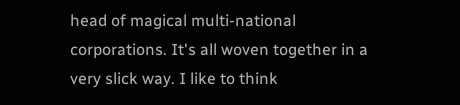head of magical multi-national corporations. It's all woven together in a very slick way. I like to think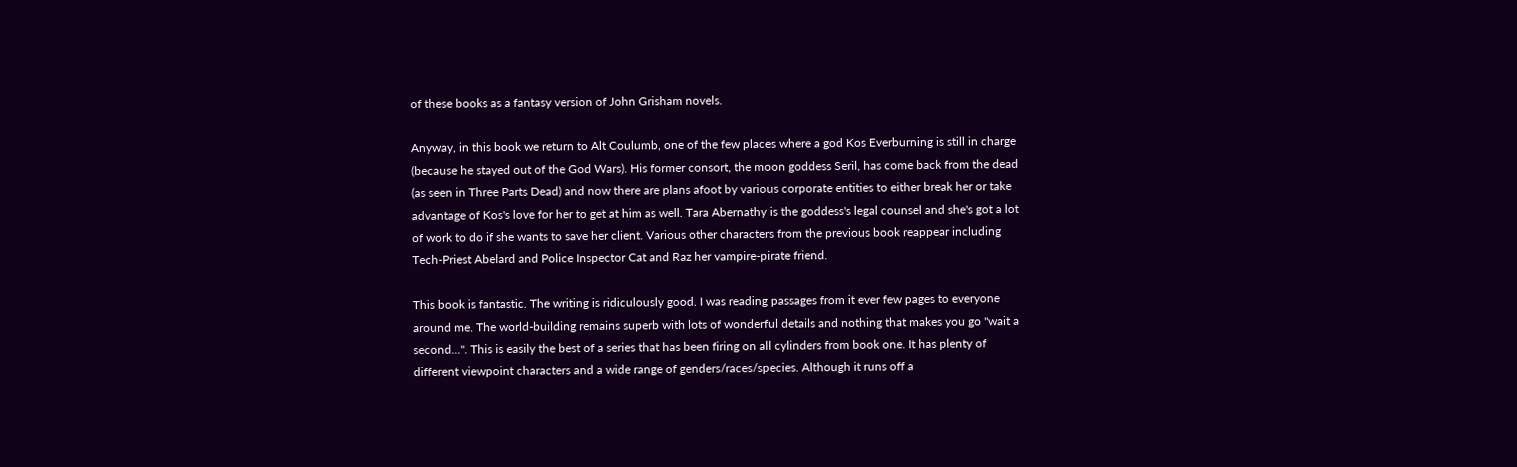of these books as a fantasy version of John Grisham novels.

Anyway, in this book we return to Alt Coulumb, one of the few places where a god Kos Everburning is still in charge (because he stayed out of the God Wars). His former consort, the moon goddess Seril, has come back from the dead (as seen in Three Parts Dead) and now there are plans afoot by various corporate entities to either break her or take advantage of Kos's love for her to get at him as well. Tara Abernathy is the goddess's legal counsel and she's got a lot of work to do if she wants to save her client. Various other characters from the previous book reappear including Tech-Priest Abelard and Police Inspector Cat and Raz her vampire-pirate friend.

This book is fantastic. The writing is ridiculously good. I was reading passages from it ever few pages to everyone around me. The world-building remains superb with lots of wonderful details and nothing that makes you go "wait a second...". This is easily the best of a series that has been firing on all cylinders from book one. It has plenty of different viewpoint characters and a wide range of genders/races/species. Although it runs off a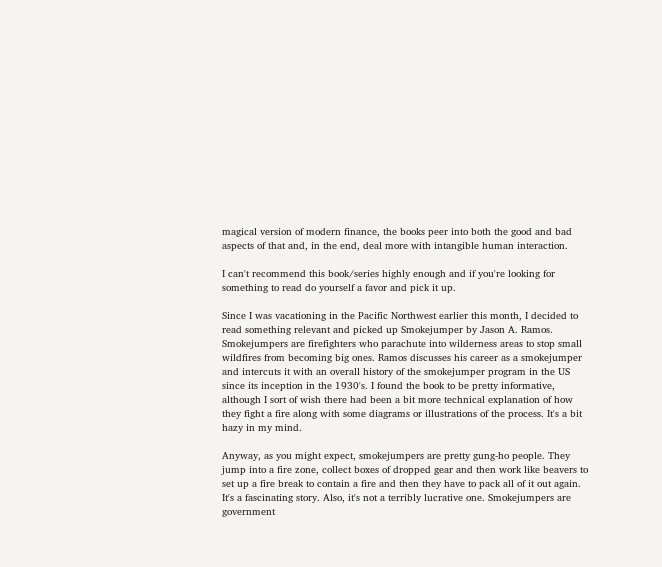magical version of modern finance, the books peer into both the good and bad aspects of that and, in the end, deal more with intangible human interaction.

I can't recommend this book/series highly enough and if you're looking for something to read do yourself a favor and pick it up.

Since I was vacationing in the Pacific Northwest earlier this month, I decided to read something relevant and picked up Smokejumper by Jason A. Ramos. Smokejumpers are firefighters who parachute into wilderness areas to stop small wildfires from becoming big ones. Ramos discusses his career as a smokejumper and intercuts it with an overall history of the smokejumper program in the US since its inception in the 1930's. I found the book to be pretty informative, although I sort of wish there had been a bit more technical explanation of how they fight a fire along with some diagrams or illustrations of the process. It's a bit hazy in my mind.

Anyway, as you might expect, smokejumpers are pretty gung-ho people. They jump into a fire zone, collect boxes of dropped gear and then work like beavers to set up a fire break to contain a fire and then they have to pack all of it out again. It's a fascinating story. Also, it's not a terribly lucrative one. Smokejumpers are government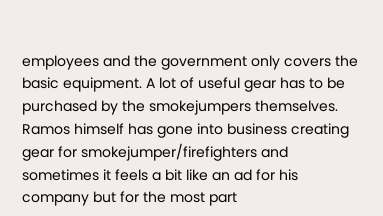employees and the government only covers the basic equipment. A lot of useful gear has to be purchased by the smokejumpers themselves. Ramos himself has gone into business creating gear for smokejumper/firefighters and sometimes it feels a bit like an ad for his company but for the most part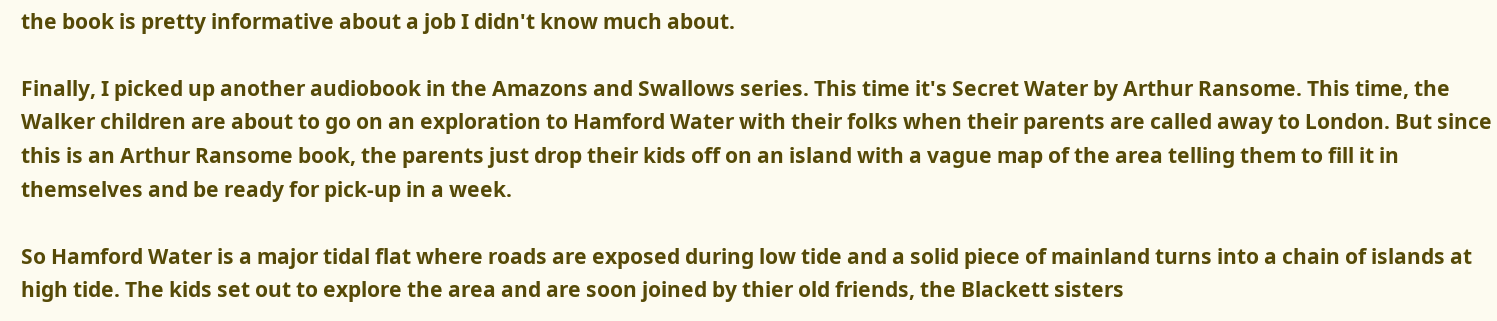the book is pretty informative about a job I didn't know much about.

Finally, I picked up another audiobook in the Amazons and Swallows series. This time it's Secret Water by Arthur Ransome. This time, the Walker children are about to go on an exploration to Hamford Water with their folks when their parents are called away to London. But since this is an Arthur Ransome book, the parents just drop their kids off on an island with a vague map of the area telling them to fill it in themselves and be ready for pick-up in a week.

So Hamford Water is a major tidal flat where roads are exposed during low tide and a solid piece of mainland turns into a chain of islands at high tide. The kids set out to explore the area and are soon joined by thier old friends, the Blackett sisters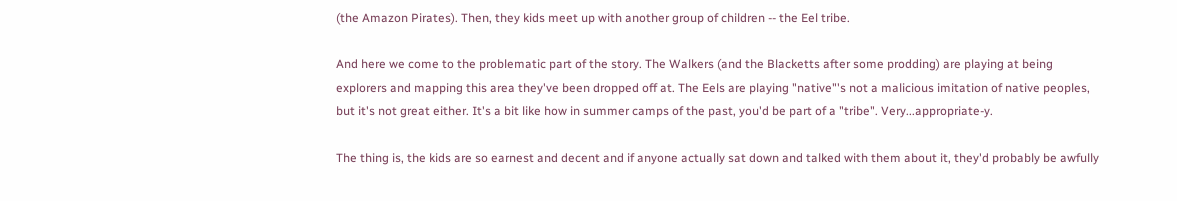(the Amazon Pirates). Then, they kids meet up with another group of children -- the Eel tribe.

And here we come to the problematic part of the story. The Walkers (and the Blacketts after some prodding) are playing at being explorers and mapping this area they've been dropped off at. The Eels are playing "native"'s not a malicious imitation of native peoples, but it's not great either. It's a bit like how in summer camps of the past, you'd be part of a "tribe". Very...appropriate-y.

The thing is, the kids are so earnest and decent and if anyone actually sat down and talked with them about it, they'd probably be awfully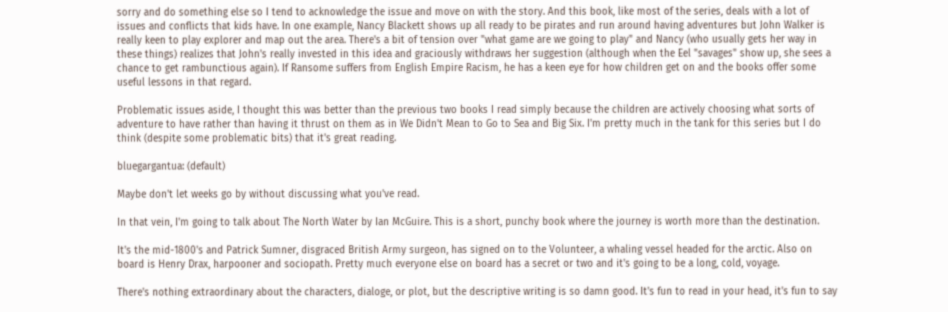sorry and do something else so I tend to acknowledge the issue and move on with the story. And this book, like most of the series, deals with a lot of issues and conflicts that kids have. In one example, Nancy Blackett shows up all ready to be pirates and run around having adventures but John Walker is really keen to play explorer and map out the area. There's a bit of tension over "what game are we going to play" and Nancy (who usually gets her way in these things) realizes that John's really invested in this idea and graciously withdraws her suggestion (although when the Eel "savages" show up, she sees a chance to get rambunctious again). If Ransome suffers from English Empire Racism, he has a keen eye for how children get on and the books offer some useful lessons in that regard.

Problematic issues aside, I thought this was better than the previous two books I read simply because the children are actively choosing what sorts of adventure to have rather than having it thrust on them as in We Didn't Mean to Go to Sea and Big Six. I'm pretty much in the tank for this series but I do think (despite some problematic bits) that it's great reading.

bluegargantua: (default)

Maybe don't let weeks go by without discussing what you've read.

In that vein, I'm going to talk about The North Water by Ian McGuire. This is a short, punchy book where the journey is worth more than the destination.

It's the mid-1800's and Patrick Sumner, disgraced British Army surgeon, has signed on to the Volunteer, a whaling vessel headed for the arctic. Also on board is Henry Drax, harpooner and sociopath. Pretty much everyone else on board has a secret or two and it's going to be a long, cold, voyage.

There's nothing extraordinary about the characters, dialoge, or plot, but the descriptive writing is so damn good. It's fun to read in your head, it's fun to say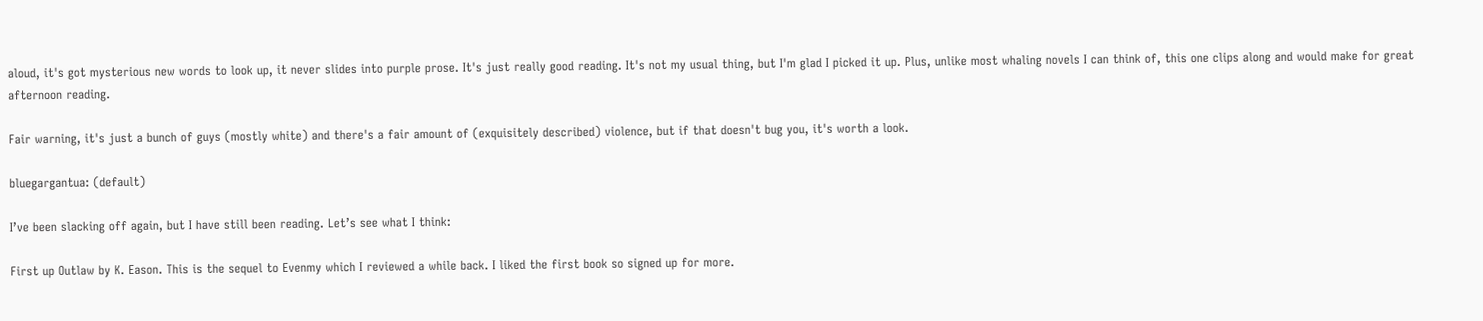aloud, it's got mysterious new words to look up, it never slides into purple prose. It's just really good reading. It's not my usual thing, but I'm glad I picked it up. Plus, unlike most whaling novels I can think of, this one clips along and would make for great afternoon reading.

Fair warning, it's just a bunch of guys (mostly white) and there's a fair amount of (exquisitely described) violence, but if that doesn't bug you, it's worth a look.

bluegargantua: (default)

I’ve been slacking off again, but I have still been reading. Let’s see what I think:

First up Outlaw by K. Eason. This is the sequel to Evenmy which I reviewed a while back. I liked the first book so signed up for more.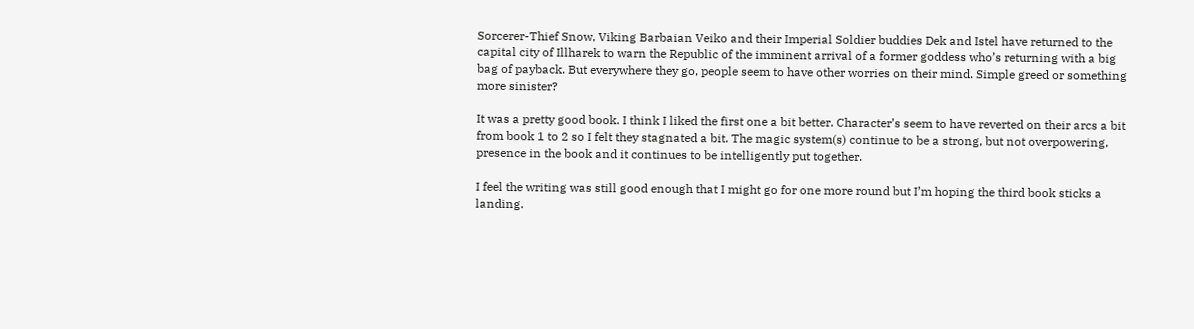Sorcerer-Thief Snow, Viking Barbaian Veiko and their Imperial Soldier buddies Dek and Istel have returned to the capital city of Illharek to warn the Republic of the imminent arrival of a former goddess who’s returning with a big bag of payback. But everywhere they go, people seem to have other worries on their mind. Simple greed or something more sinister?

It was a pretty good book. I think I liked the first one a bit better. Character’s seem to have reverted on their arcs a bit from book 1 to 2 so I felt they stagnated a bit. The magic system(s) continue to be a strong, but not overpowering, presence in the book and it continues to be intelligently put together.

I feel the writing was still good enough that I might go for one more round but I’m hoping the third book sticks a landing.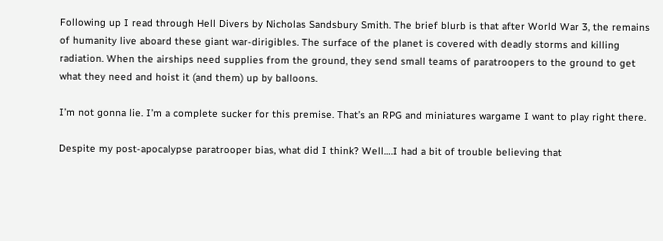Following up I read through Hell Divers by Nicholas Sandsbury Smith. The brief blurb is that after World War 3, the remains of humanity live aboard these giant war-dirigibles. The surface of the planet is covered with deadly storms and killing radiation. When the airships need supplies from the ground, they send small teams of paratroopers to the ground to get what they need and hoist it (and them) up by balloons.

I’m not gonna lie. I’m a complete sucker for this premise. That’s an RPG and miniatures wargame I want to play right there.

Despite my post-apocalypse paratrooper bias, what did I think? Well….I had a bit of trouble believing that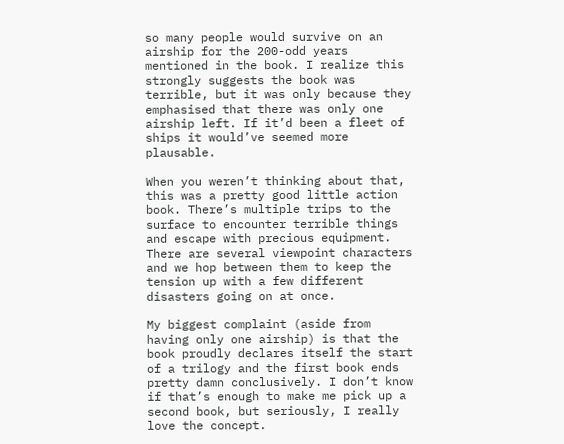so many people would survive on an airship for the 200-odd years mentioned in the book. I realize this strongly suggests the book was terrible, but it was only because they emphasised that there was only one airship left. If it’d been a fleet of ships it would’ve seemed more plausable.

When you weren’t thinking about that, this was a pretty good little action book. There’s multiple trips to the surface to encounter terrible things and escape with precious equipment. There are several viewpoint characters and we hop between them to keep the tension up with a few different disasters going on at once.

My biggest complaint (aside from having only one airship) is that the book proudly declares itself the start of a trilogy and the first book ends pretty damn conclusively. I don’t know if that’s enough to make me pick up a second book, but seriously, I really love the concept.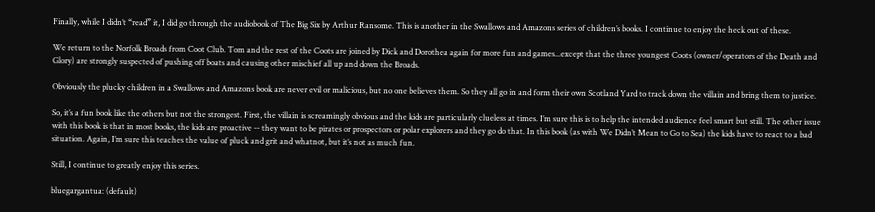Finally, while I didn’t “read” it, I did go through the audiobook of The Big Six by Arthur Ransome. This is another in the Swallows and Amazons series of children’s books. I continue to enjoy the heck out of these.

We return to the Norfolk Broads from Coot Club. Tom and the rest of the Coots are joined by Dick and Dorothea again for more fun and games...except that the three youngest Coots (owner/operators of the Death and Glory) are strongly suspected of pushing off boats and causing other mischief all up and down the Broads.

Obviously the plucky children in a Swallows and Amazons book are never evil or malicious, but no one believes them. So they all go in and form their own Scotland Yard to track down the villain and bring them to justice.

So, it’s a fun book like the others but not the strongest. First, the villain is screamingly obvious and the kids are particularly clueless at times. I’m sure this is to help the intended audience feel smart but still. The other issue with this book is that in most books, the kids are proactive -- they want to be pirates or prospectors or polar explorers and they go do that. In this book (as with We Didn’t Mean to Go to Sea) the kids have to react to a bad situation. Again, I’m sure this teaches the value of pluck and grit and whatnot, but it’s not as much fun.

Still, I continue to greatly enjoy this series.

bluegargantua: (default)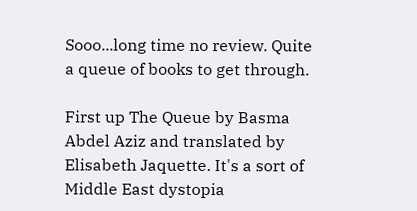Sooo...long time no review. Quite a queue of books to get through.

First up The Queue by Basma Abdel Aziz and translated by Elisabeth Jaquette. It's a sort of Middle East dystopia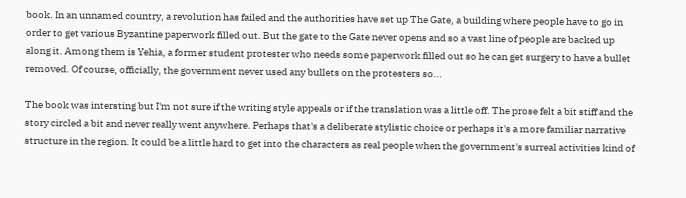book. In an unnamed country, a revolution has failed and the authorities have set up The Gate, a building where people have to go in order to get various Byzantine paperwork filled out. But the gate to the Gate never opens and so a vast line of people are backed up along it. Among them is Yehia, a former student protester who needs some paperwork filled out so he can get surgery to have a bullet removed. Of course, officially, the government never used any bullets on the protesters so...

The book was intersting but I'm not sure if the writing style appeals or if the translation was a little off. The prose felt a bit stiff and the story circled a bit and never really went anywhere. Perhaps that's a deliberate stylistic choice or perhaps it's a more familiar narrative structure in the region. It could be a little hard to get into the characters as real people when the government's surreal activities kind of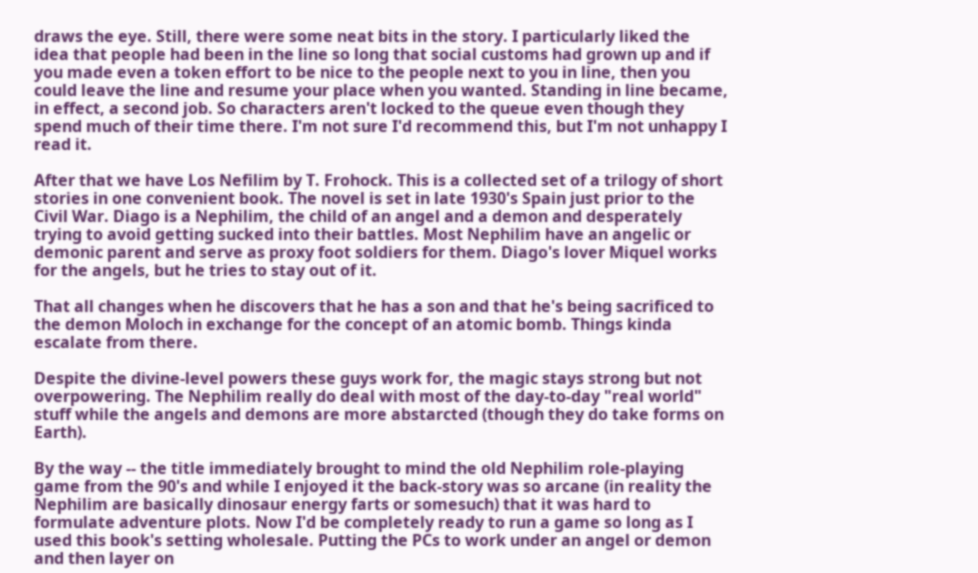draws the eye. Still, there were some neat bits in the story. I particularly liked the idea that people had been in the line so long that social customs had grown up and if you made even a token effort to be nice to the people next to you in line, then you could leave the line and resume your place when you wanted. Standing in line became, in effect, a second job. So characters aren't locked to the queue even though they spend much of their time there. I'm not sure I'd recommend this, but I'm not unhappy I read it.

After that we have Los Nefilim by T. Frohock. This is a collected set of a trilogy of short stories in one convenient book. The novel is set in late 1930's Spain just prior to the Civil War. Diago is a Nephilim, the child of an angel and a demon and desperately trying to avoid getting sucked into their battles. Most Nephilim have an angelic or demonic parent and serve as proxy foot soldiers for them. Diago's lover Miquel works for the angels, but he tries to stay out of it.

That all changes when he discovers that he has a son and that he's being sacrificed to the demon Moloch in exchange for the concept of an atomic bomb. Things kinda escalate from there.

Despite the divine-level powers these guys work for, the magic stays strong but not overpowering. The Nephilim really do deal with most of the day-to-day "real world" stuff while the angels and demons are more abstarcted (though they do take forms on Earth).

By the way -- the title immediately brought to mind the old Nephilim role-playing game from the 90's and while I enjoyed it the back-story was so arcane (in reality the Nephilim are basically dinosaur energy farts or somesuch) that it was hard to formulate adventure plots. Now I'd be completely ready to run a game so long as I used this book's setting wholesale. Putting the PCs to work under an angel or demon and then layer on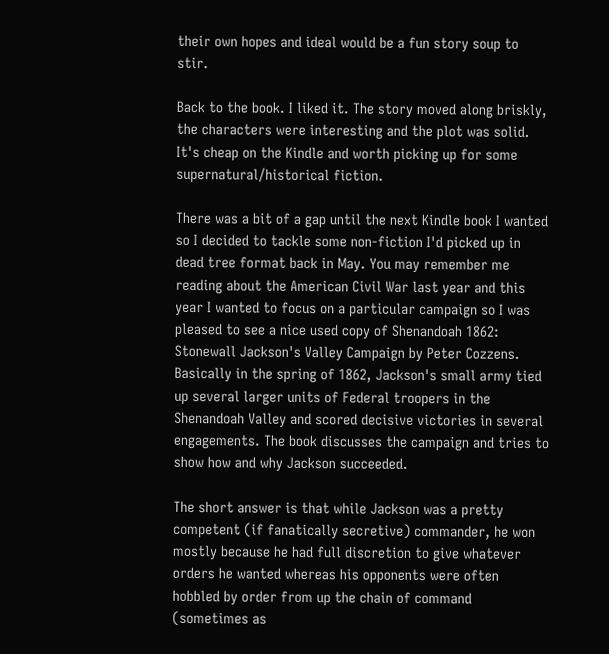their own hopes and ideal would be a fun story soup to stir.

Back to the book. I liked it. The story moved along briskly, the characters were interesting and the plot was solid. It's cheap on the Kindle and worth picking up for some supernatural/historical fiction.

There was a bit of a gap until the next Kindle book I wanted so I decided to tackle some non-fiction I'd picked up in dead tree format back in May. You may remember me reading about the American Civil War last year and this year I wanted to focus on a particular campaign so I was pleased to see a nice used copy of Shenandoah 1862: Stonewall Jackson's Valley Campaign by Peter Cozzens. Basically in the spring of 1862, Jackson's small army tied up several larger units of Federal troopers in the Shenandoah Valley and scored decisive victories in several engagements. The book discusses the campaign and tries to show how and why Jackson succeeded.

The short answer is that while Jackson was a pretty competent (if fanatically secretive) commander, he won mostly because he had full discretion to give whatever orders he wanted whereas his opponents were often hobbled by order from up the chain of command (sometimes as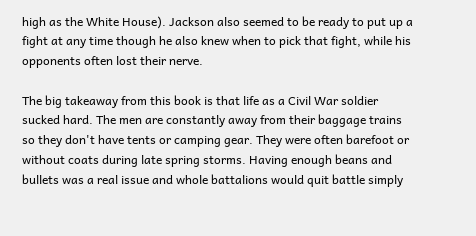high as the White House). Jackson also seemed to be ready to put up a fight at any time though he also knew when to pick that fight, while his opponents often lost their nerve.

The big takeaway from this book is that life as a Civil War soldier sucked hard. The men are constantly away from their baggage trains so they don't have tents or camping gear. They were often barefoot or without coats during late spring storms. Having enough beans and bullets was a real issue and whole battalions would quit battle simply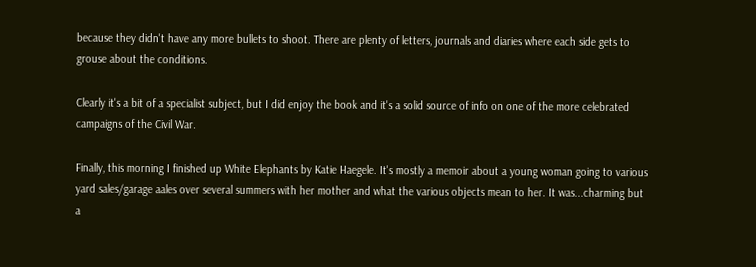because they didn't have any more bullets to shoot. There are plenty of letters, journals and diaries where each side gets to grouse about the conditions.

Clearly it's a bit of a specialist subject, but I did enjoy the book and it's a solid source of info on one of the more celebrated campaigns of the Civil War.

Finally, this morning I finished up White Elephants by Katie Haegele. It's mostly a memoir about a young woman going to various yard sales/garage aales over several summers with her mother and what the various objects mean to her. It was...charming but a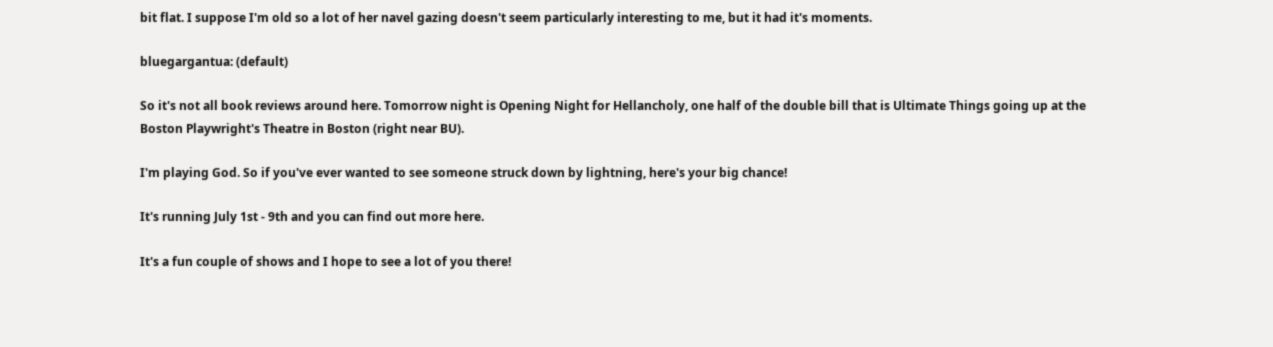bit flat. I suppose I'm old so a lot of her navel gazing doesn't seem particularly interesting to me, but it had it's moments.

bluegargantua: (default)

So it's not all book reviews around here. Tomorrow night is Opening Night for Hellancholy, one half of the double bill that is Ultimate Things going up at the Boston Playwright's Theatre in Boston (right near BU).

I'm playing God. So if you've ever wanted to see someone struck down by lightning, here's your big chance!

It's running July 1st - 9th and you can find out more here.

It's a fun couple of shows and I hope to see a lot of you there!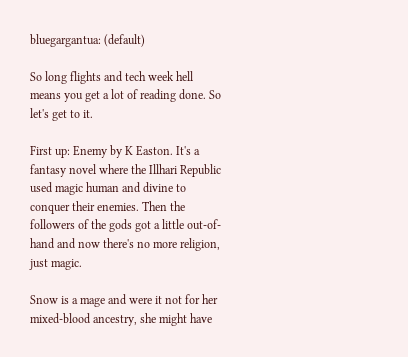bluegargantua: (default)

So long flights and tech week hell means you get a lot of reading done. So let's get to it.

First up: Enemy by K Easton. It's a fantasy novel where the Illhari Republic used magic human and divine to conquer their enemies. Then the followers of the gods got a little out-of-hand and now there's no more religion, just magic.

Snow is a mage and were it not for her mixed-blood ancestry, she might have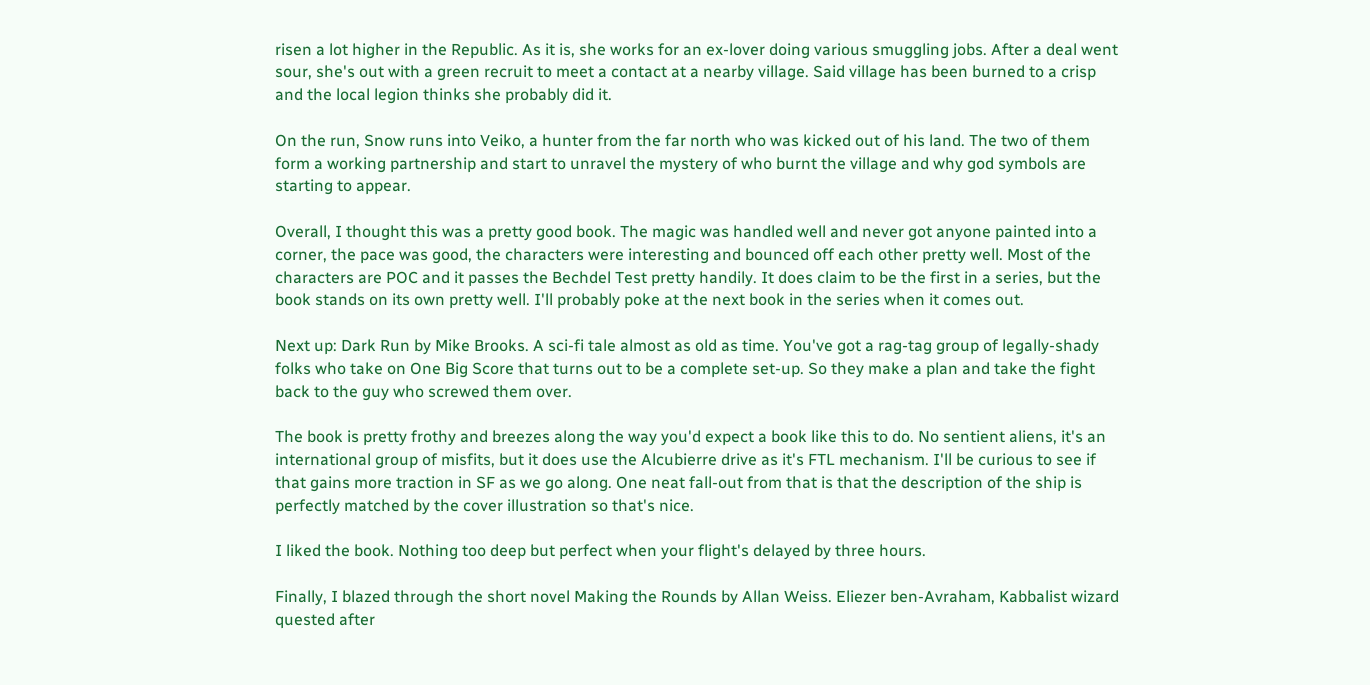risen a lot higher in the Republic. As it is, she works for an ex-lover doing various smuggling jobs. After a deal went sour, she's out with a green recruit to meet a contact at a nearby village. Said village has been burned to a crisp and the local legion thinks she probably did it.

On the run, Snow runs into Veiko, a hunter from the far north who was kicked out of his land. The two of them form a working partnership and start to unravel the mystery of who burnt the village and why god symbols are starting to appear.

Overall, I thought this was a pretty good book. The magic was handled well and never got anyone painted into a corner, the pace was good, the characters were interesting and bounced off each other pretty well. Most of the characters are POC and it passes the Bechdel Test pretty handily. It does claim to be the first in a series, but the book stands on its own pretty well. I'll probably poke at the next book in the series when it comes out.

Next up: Dark Run by Mike Brooks. A sci-fi tale almost as old as time. You've got a rag-tag group of legally-shady folks who take on One Big Score that turns out to be a complete set-up. So they make a plan and take the fight back to the guy who screwed them over.

The book is pretty frothy and breezes along the way you'd expect a book like this to do. No sentient aliens, it's an international group of misfits, but it does use the Alcubierre drive as it's FTL mechanism. I'll be curious to see if that gains more traction in SF as we go along. One neat fall-out from that is that the description of the ship is perfectly matched by the cover illustration so that's nice.

I liked the book. Nothing too deep but perfect when your flight's delayed by three hours.

Finally, I blazed through the short novel Making the Rounds by Allan Weiss. Eliezer ben-Avraham, Kabbalist wizard quested after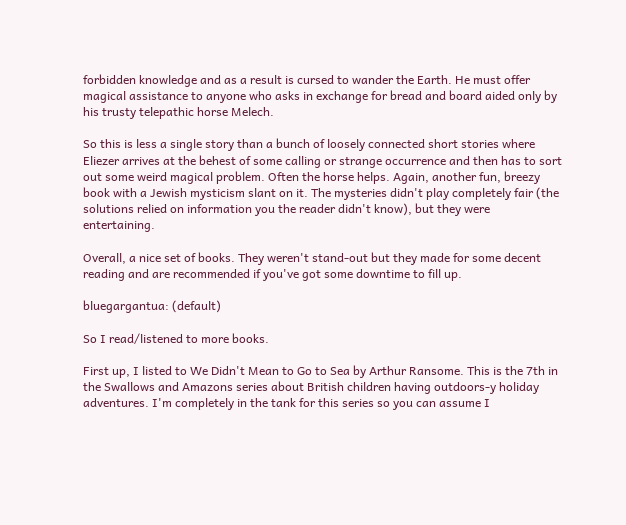forbidden knowledge and as a result is cursed to wander the Earth. He must offer magical assistance to anyone who asks in exchange for bread and board aided only by his trusty telepathic horse Melech.

So this is less a single story than a bunch of loosely connected short stories where Eliezer arrives at the behest of some calling or strange occurrence and then has to sort out some weird magical problem. Often the horse helps. Again, another fun, breezy book with a Jewish mysticism slant on it. The mysteries didn't play completely fair (the solutions relied on information you the reader didn't know), but they were entertaining.

Overall, a nice set of books. They weren't stand-out but they made for some decent reading and are recommended if you've got some downtime to fill up.

bluegargantua: (default)

So I read/listened to more books.

First up, I listed to We Didn't Mean to Go to Sea by Arthur Ransome. This is the 7th in the Swallows and Amazons series about British children having outdoors-y holiday adventures. I'm completely in the tank for this series so you can assume I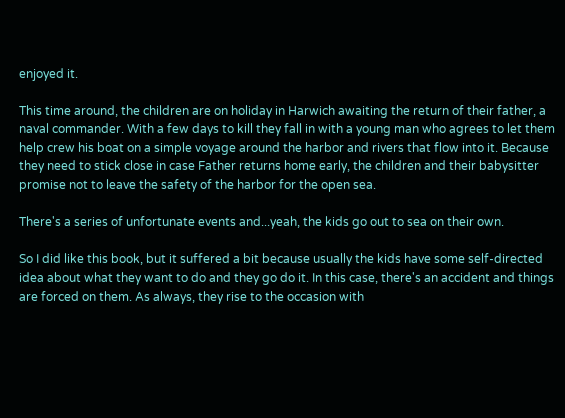enjoyed it.

This time around, the children are on holiday in Harwich awaiting the return of their father, a naval commander. With a few days to kill they fall in with a young man who agrees to let them help crew his boat on a simple voyage around the harbor and rivers that flow into it. Because they need to stick close in case Father returns home early, the children and their babysitter promise not to leave the safety of the harbor for the open sea.

There's a series of unfortunate events and...yeah, the kids go out to sea on their own.

So I did like this book, but it suffered a bit because usually the kids have some self-directed idea about what they want to do and they go do it. In this case, there's an accident and things are forced on them. As always, they rise to the occasion with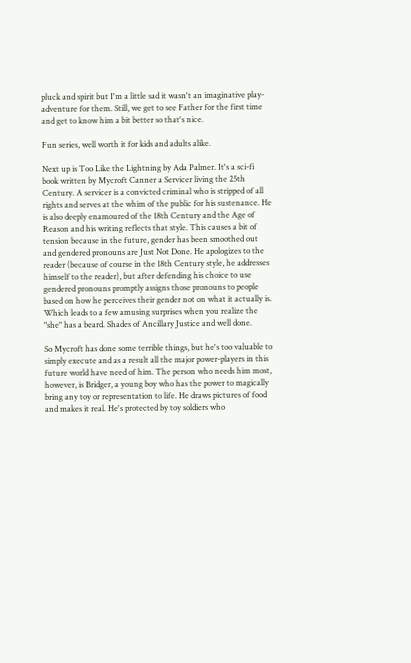pluck and spirit but I'm a little sad it wasn't an imaginative play-adventure for them. Still, we get to see Father for the first time and get to know him a bit better so that's nice.

Fun series, well worth it for kids and adults alike.

Next up is Too Like the Lightning by Ada Palmer. It's a sci-fi book written by Mycroft Canner a Servicer living the 25th Century. A servicer is a convicted criminal who is stripped of all rights and serves at the whim of the public for his sustenance. He is also deeply enamoured of the 18th Century and the Age of Reason and his writing reflects that style. This causes a bit of tension because in the future, gender has been smoothed out and gendered pronouns are Just Not Done. He apologizes to the reader (because of course in the 18th Century style, he addresses himself to the reader), but after defending his choice to use gendered pronouns promptly assigns those pronouns to people based on how he perceives their gender not on what it actually is. Which leads to a few amusing surprises when you realize the "she" has a beard. Shades of Ancillary Justice and well done.

So Mycroft has done some terrible things, but he's too valuable to simply execute and as a result all the major power-players in this future world have need of him. The person who needs him most, however, is Bridger, a young boy who has the power to magically bring any toy or representation to life. He draws pictures of food and makes it real. He's protected by toy soldiers who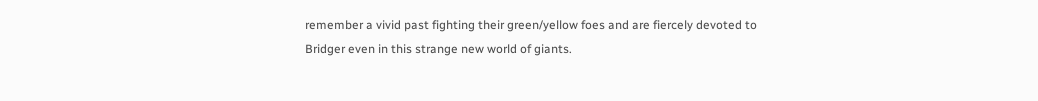remember a vivid past fighting their green/yellow foes and are fiercely devoted to Bridger even in this strange new world of giants.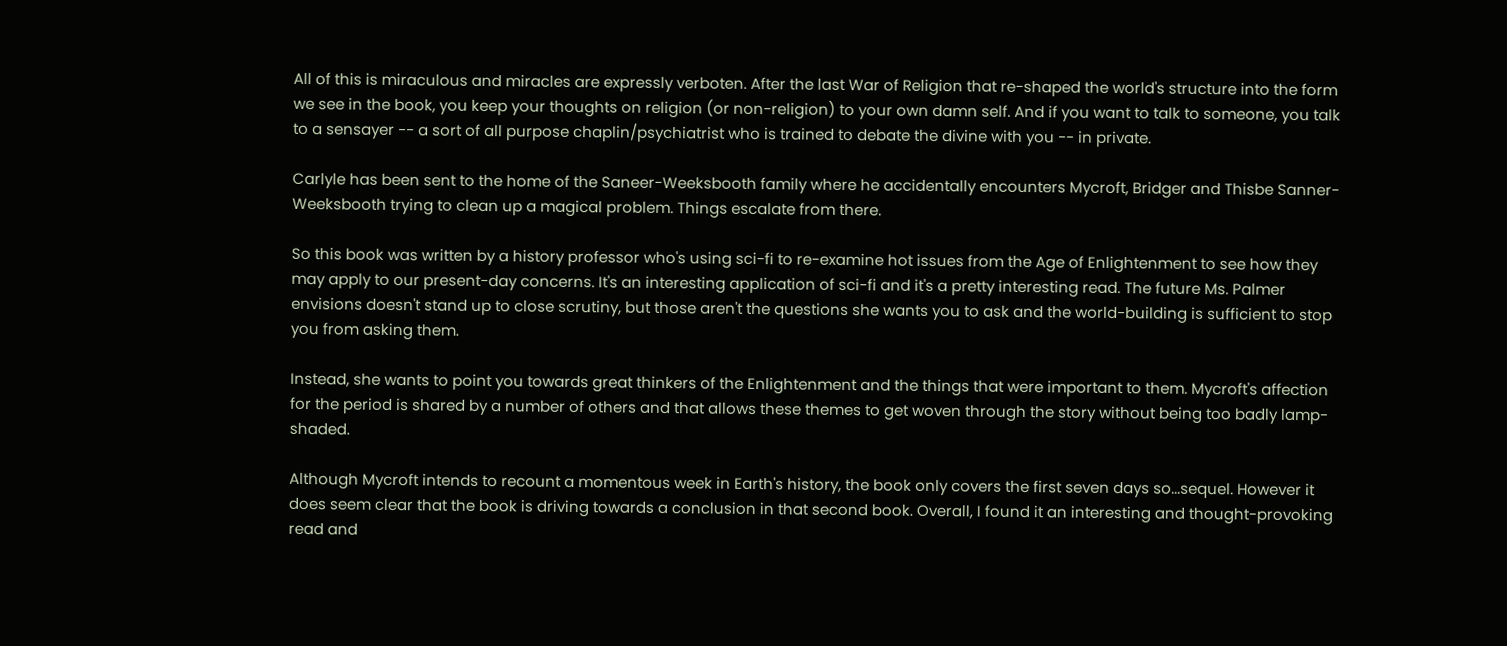All of this is miraculous and miracles are expressly verboten. After the last War of Religion that re-shaped the world's structure into the form we see in the book, you keep your thoughts on religion (or non-religion) to your own damn self. And if you want to talk to someone, you talk to a sensayer -- a sort of all purpose chaplin/psychiatrist who is trained to debate the divine with you -- in private.

Carlyle has been sent to the home of the Saneer-Weeksbooth family where he accidentally encounters Mycroft, Bridger and Thisbe Sanner-Weeksbooth trying to clean up a magical problem. Things escalate from there.

So this book was written by a history professor who's using sci-fi to re-examine hot issues from the Age of Enlightenment to see how they may apply to our present-day concerns. It's an interesting application of sci-fi and it's a pretty interesting read. The future Ms. Palmer envisions doesn't stand up to close scrutiny, but those aren't the questions she wants you to ask and the world-building is sufficient to stop you from asking them.

Instead, she wants to point you towards great thinkers of the Enlightenment and the things that were important to them. Mycroft's affection for the period is shared by a number of others and that allows these themes to get woven through the story without being too badly lamp-shaded.

Although Mycroft intends to recount a momentous week in Earth's history, the book only covers the first seven days so...sequel. However it does seem clear that the book is driving towards a conclusion in that second book. Overall, I found it an interesting and thought-provoking read and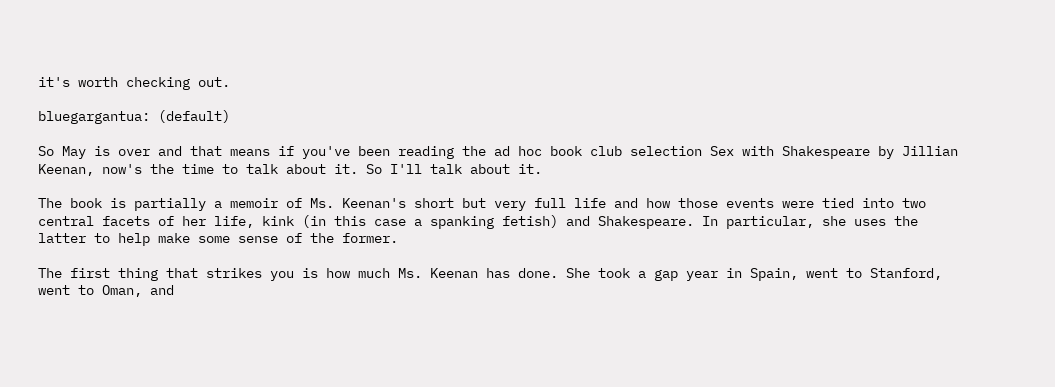it's worth checking out.

bluegargantua: (default)

So May is over and that means if you've been reading the ad hoc book club selection Sex with Shakespeare by Jillian Keenan, now's the time to talk about it. So I'll talk about it.

The book is partially a memoir of Ms. Keenan's short but very full life and how those events were tied into two central facets of her life, kink (in this case a spanking fetish) and Shakespeare. In particular, she uses the latter to help make some sense of the former.

The first thing that strikes you is how much Ms. Keenan has done. She took a gap year in Spain, went to Stanford, went to Oman, and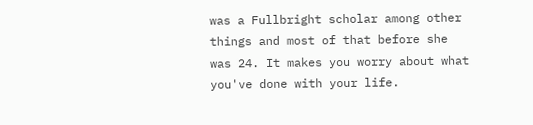was a Fullbright scholar among other things and most of that before she was 24. It makes you worry about what you've done with your life.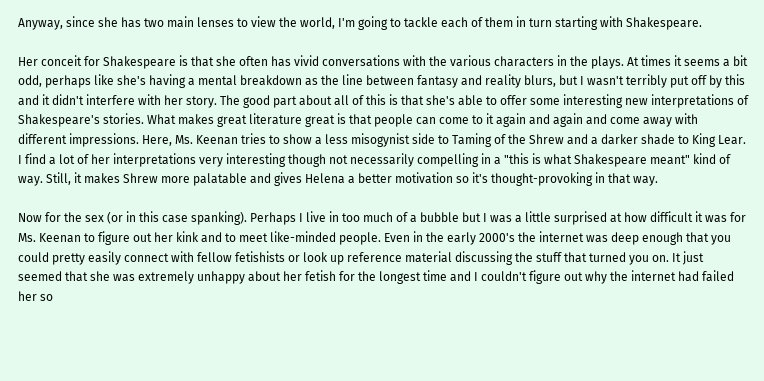Anyway, since she has two main lenses to view the world, I'm going to tackle each of them in turn starting with Shakespeare.

Her conceit for Shakespeare is that she often has vivid conversations with the various characters in the plays. At times it seems a bit odd, perhaps like she's having a mental breakdown as the line between fantasy and reality blurs, but I wasn't terribly put off by this and it didn't interfere with her story. The good part about all of this is that she's able to offer some interesting new interpretations of Shakespeare's stories. What makes great literature great is that people can come to it again and again and come away with different impressions. Here, Ms. Keenan tries to show a less misogynist side to Taming of the Shrew and a darker shade to King Lear. I find a lot of her interpretations very interesting though not necessarily compelling in a "this is what Shakespeare meant" kind of way. Still, it makes Shrew more palatable and gives Helena a better motivation so it's thought-provoking in that way.

Now for the sex (or in this case spanking). Perhaps I live in too much of a bubble but I was a little surprised at how difficult it was for Ms. Keenan to figure out her kink and to meet like-minded people. Even in the early 2000's the internet was deep enough that you could pretty easily connect with fellow fetishists or look up reference material discussing the stuff that turned you on. It just seemed that she was extremely unhappy about her fetish for the longest time and I couldn't figure out why the internet had failed her so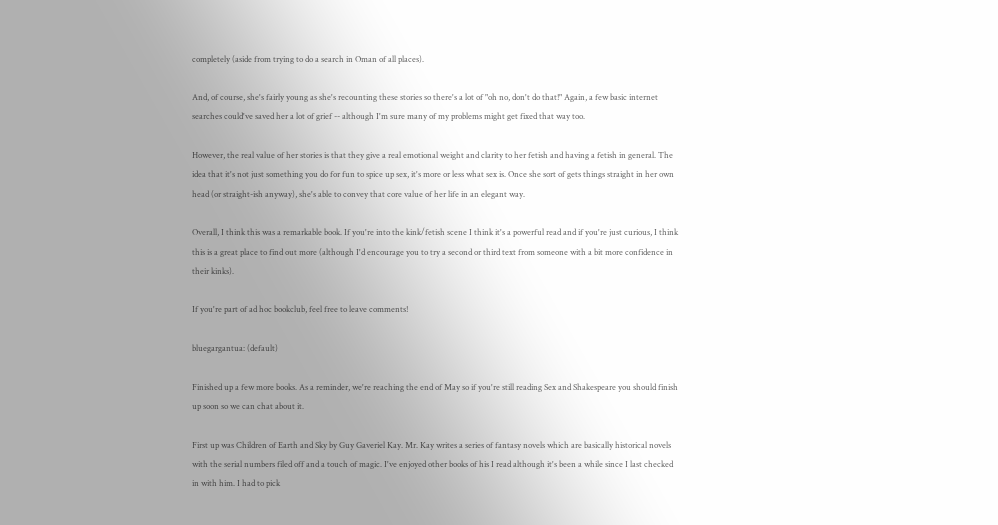completely (aside from trying to do a search in Oman of all places).

And, of course, she's fairly young as she's recounting these stories so there's a lot of "oh no, don't do that!" Again, a few basic internet searches could've saved her a lot of grief -- although I'm sure many of my problems might get fixed that way too.

However, the real value of her stories is that they give a real emotional weight and clarity to her fetish and having a fetish in general. The idea that it's not just something you do for fun to spice up sex, it's more or less what sex is. Once she sort of gets things straight in her own head (or straight-ish anyway), she's able to convey that core value of her life in an elegant way.

Overall, I think this was a remarkable book. If you're into the kink/fetish scene I think it's a powerful read and if you're just curious, I think this is a great place to find out more (although I'd encourage you to try a second or third text from someone with a bit more confidence in their kinks).

If you're part of ad hoc bookclub, feel free to leave comments!

bluegargantua: (default)

Finished up a few more books. As a reminder, we're reaching the end of May so if you're still reading Sex and Shakespeare you should finish up soon so we can chat about it.

First up was Children of Earth and Sky by Guy Gaveriel Kay. Mr. Kay writes a series of fantasy novels which are basically historical novels with the serial numbers filed off and a touch of magic. I've enjoyed other books of his I read although it's been a while since I last checked in with him. I had to pick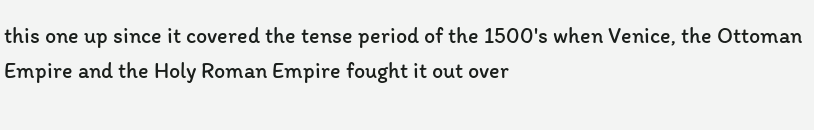this one up since it covered the tense period of the 1500's when Venice, the Ottoman Empire and the Holy Roman Empire fought it out over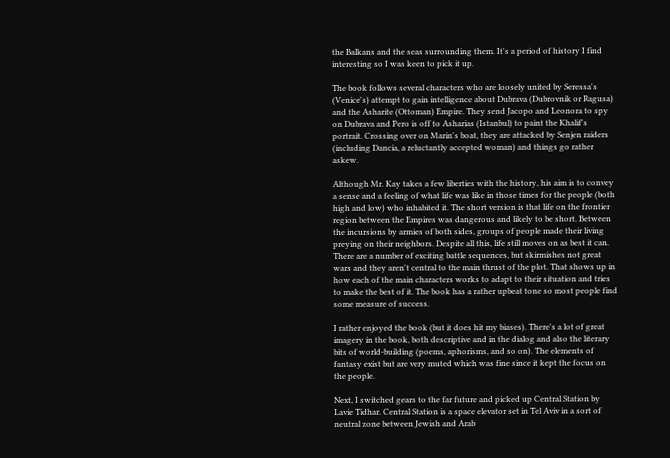the Balkans and the seas surrounding them. It's a period of history I find interesting so I was keen to pick it up.

The book follows several characters who are loosely united by Seressa's (Venice's) attempt to gain intelligence about Dubrava (Dubrovnik or Ragusa) and the Asharite (Ottoman) Empire. They send Jacopo and Leonora to spy on Dubrava and Pero is off to Asharias (Istanbul) to paint the Khalif's portrait. Crossing over on Marin's boat, they are attacked by Senjen raiders (including Dancia, a reluctantly accepted woman) and things go rather askew.

Although Mr. Kay takes a few liberties with the history, his aim is to convey a sense and a feeling of what life was like in those times for the people (both high and low) who inhabited it. The short version is that life on the frontier region between the Empires was dangerous and likely to be short. Between the incursions by armies of both sides, groups of people made their living preying on their neighbors. Despite all this, life still moves on as best it can. There are a number of exciting battle sequences, but skirmishes not great wars and they aren't central to the main thrust of the plot. That shows up in how each of the main characters works to adapt to their situation and tries to make the best of it. The book has a rather upbeat tone so most people find some measure of success.

I rather enjoyed the book (but it does hit my biases). There's a lot of great imagery in the book, both descriptive and in the dialog and also the literary bits of world-building (poems, aphorisms, and so on). The elements of fantasy exist but are very muted which was fine since it kept the focus on the people.

Next, I switched gears to the far future and picked up Central Station by Lavie Tidhar. Central Station is a space elevator set in Tel Aviv in a sort of neutral zone between Jewish and Arab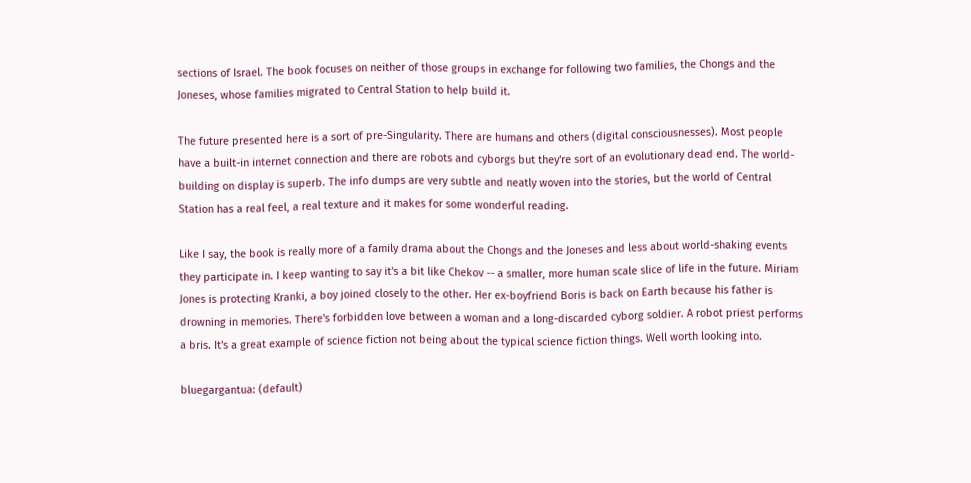sections of Israel. The book focuses on neither of those groups in exchange for following two families, the Chongs and the Joneses, whose families migrated to Central Station to help build it.

The future presented here is a sort of pre-Singularity. There are humans and others (digital consciousnesses). Most people have a built-in internet connection and there are robots and cyborgs but they're sort of an evolutionary dead end. The world-building on display is superb. The info dumps are very subtle and neatly woven into the stories, but the world of Central Station has a real feel, a real texture and it makes for some wonderful reading.

Like I say, the book is really more of a family drama about the Chongs and the Joneses and less about world-shaking events they participate in. I keep wanting to say it's a bit like Chekov -- a smaller, more human scale slice of life in the future. Miriam Jones is protecting Kranki, a boy joined closely to the other. Her ex-boyfriend Boris is back on Earth because his father is drowning in memories. There's forbidden love between a woman and a long-discarded cyborg soldier. A robot priest performs a bris. It's a great example of science fiction not being about the typical science fiction things. Well worth looking into.

bluegargantua: (default)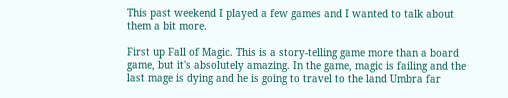This past weekend I played a few games and I wanted to talk about them a bit more.

First up Fall of Magic. This is a story-telling game more than a board game, but it's absolutely amazing. In the game, magic is failing and the last mage is dying and he is going to travel to the land Umbra far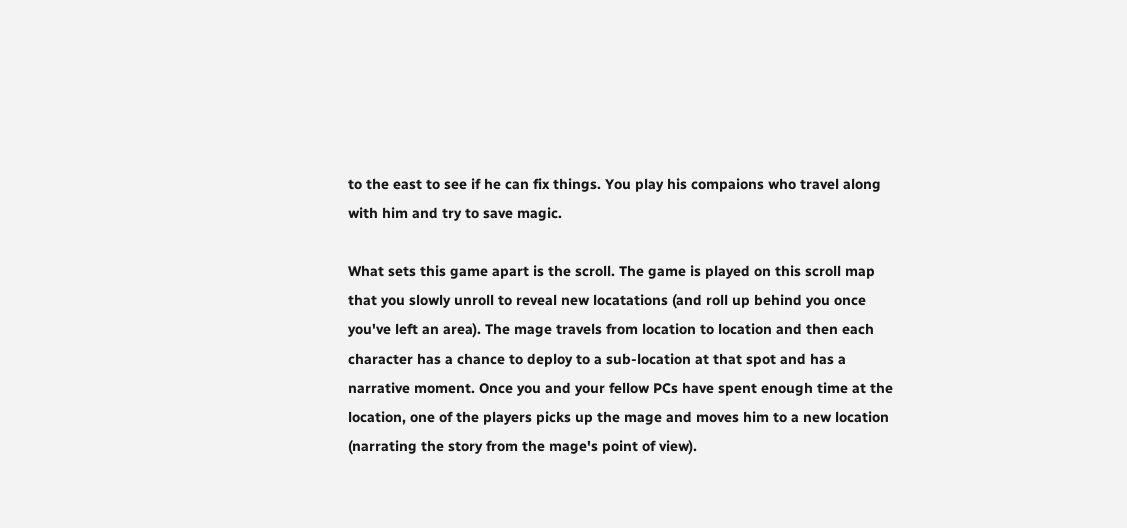to the east to see if he can fix things. You play his compaions who travel along with him and try to save magic.

What sets this game apart is the scroll. The game is played on this scroll map that you slowly unroll to reveal new locatations (and roll up behind you once you've left an area). The mage travels from location to location and then each character has a chance to deploy to a sub-location at that spot and has a narrative moment. Once you and your fellow PCs have spent enough time at the location, one of the players picks up the mage and moves him to a new location (narrating the story from the mage's point of view).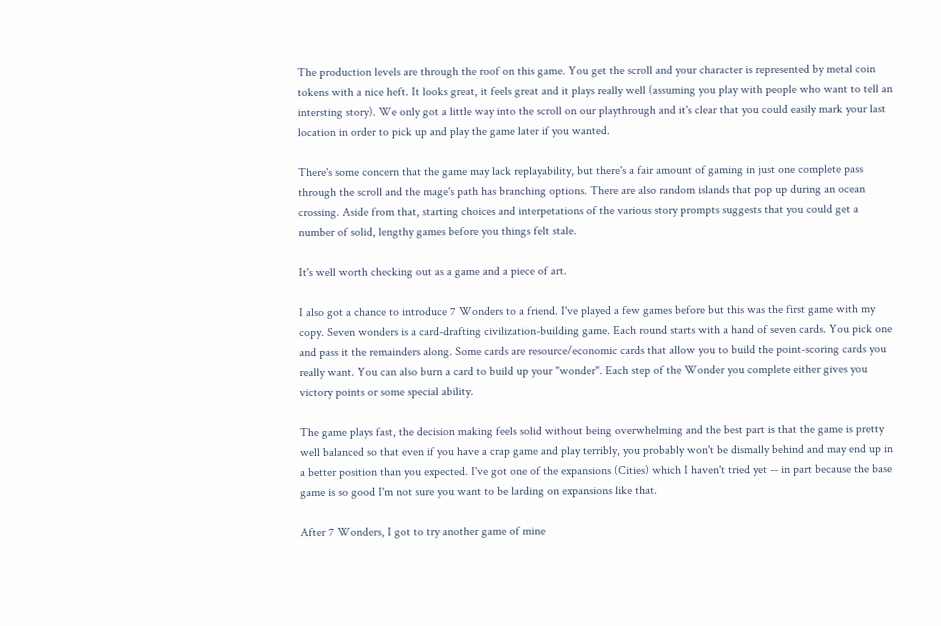The production levels are through the roof on this game. You get the scroll and your character is represented by metal coin tokens with a nice heft. It looks great, it feels great and it plays really well (assuming you play with people who want to tell an intersting story). We only got a little way into the scroll on our playthrough and it's clear that you could easily mark your last location in order to pick up and play the game later if you wanted.

There's some concern that the game may lack replayability, but there's a fair amount of gaming in just one complete pass through the scroll and the mage's path has branching options. There are also random islands that pop up during an ocean crossing. Aside from that, starting choices and interpetations of the various story prompts suggests that you could get a number of solid, lengthy games before you things felt stale.

It's well worth checking out as a game and a piece of art.

I also got a chance to introduce 7 Wonders to a friend. I've played a few games before but this was the first game with my copy. Seven wonders is a card-drafting civilization-building game. Each round starts with a hand of seven cards. You pick one and pass it the remainders along. Some cards are resource/economic cards that allow you to build the point-scoring cards you really want. You can also burn a card to build up your "wonder". Each step of the Wonder you complete either gives you victory points or some special ability.

The game plays fast, the decision making feels solid without being overwhelming and the best part is that the game is pretty well balanced so that even if you have a crap game and play terribly, you probably won't be dismally behind and may end up in a better position than you expected. I've got one of the expansions (Cities) which I haven't tried yet -- in part because the base game is so good I'm not sure you want to be larding on expansions like that.

After 7 Wonders, I got to try another game of mine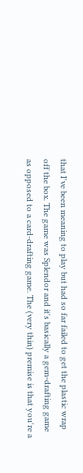that I've been meaning to play but had so far failed to get the plastic wrap off the box. The game was Splendor and it's basically a gem-drafting game as opposed to a card-drafting game. The (very thin) premise is that you're a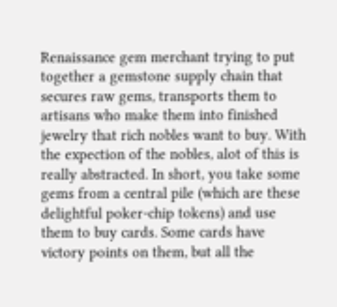Renaissance gem merchant trying to put together a gemstone supply chain that secures raw gems, transports them to artisans who make them into finished jewelry that rich nobles want to buy. With the expection of the nobles, alot of this is really abstracted. In short, you take some gems from a central pile (which are these delightful poker-chip tokens) and use them to buy cards. Some cards have victory points on them, but all the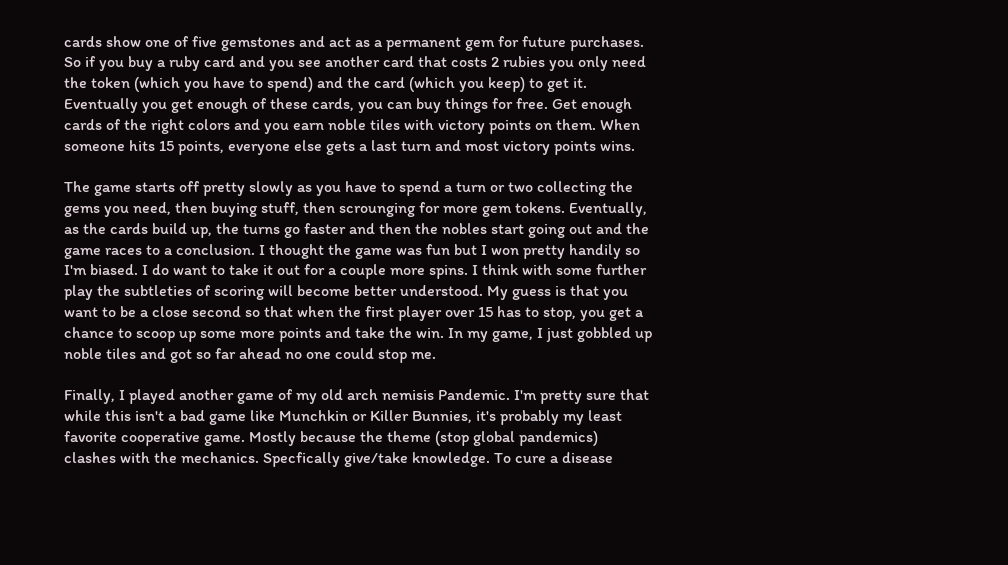cards show one of five gemstones and act as a permanent gem for future purchases. So if you buy a ruby card and you see another card that costs 2 rubies you only need the token (which you have to spend) and the card (which you keep) to get it. Eventually you get enough of these cards, you can buy things for free. Get enough cards of the right colors and you earn noble tiles with victory points on them. When someone hits 15 points, everyone else gets a last turn and most victory points wins.

The game starts off pretty slowly as you have to spend a turn or two collecting the gems you need, then buying stuff, then scrounging for more gem tokens. Eventually, as the cards build up, the turns go faster and then the nobles start going out and the game races to a conclusion. I thought the game was fun but I won pretty handily so I'm biased. I do want to take it out for a couple more spins. I think with some further play the subtleties of scoring will become better understood. My guess is that you want to be a close second so that when the first player over 15 has to stop, you get a chance to scoop up some more points and take the win. In my game, I just gobbled up noble tiles and got so far ahead no one could stop me.

Finally, I played another game of my old arch nemisis Pandemic. I'm pretty sure that while this isn't a bad game like Munchkin or Killer Bunnies, it's probably my least favorite cooperative game. Mostly because the theme (stop global pandemics) clashes with the mechanics. Specfically give/take knowledge. To cure a disease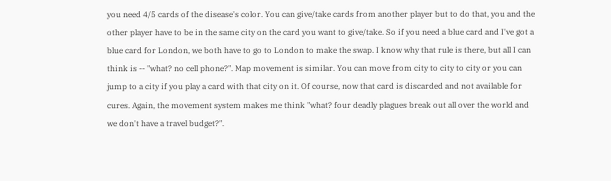you need 4/5 cards of the disease's color. You can give/take cards from another player but to do that, you and the other player have to be in the same city on the card you want to give/take. So if you need a blue card and I've got a blue card for London, we both have to go to London to make the swap. I know why that rule is there, but all I can think is -- "what? no cell phone?". Map movement is similar. You can move from city to city to city or you can jump to a city if you play a card with that city on it. Of course, now that card is discarded and not available for cures. Again, the movement system makes me think "what? four deadly plagues break out all over the world and we don't have a travel budget?".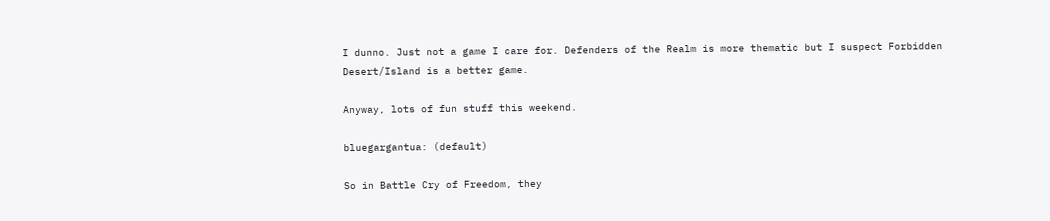I dunno. Just not a game I care for. Defenders of the Realm is more thematic but I suspect Forbidden Desert/Island is a better game.

Anyway, lots of fun stuff this weekend.

bluegargantua: (default)

So in Battle Cry of Freedom, they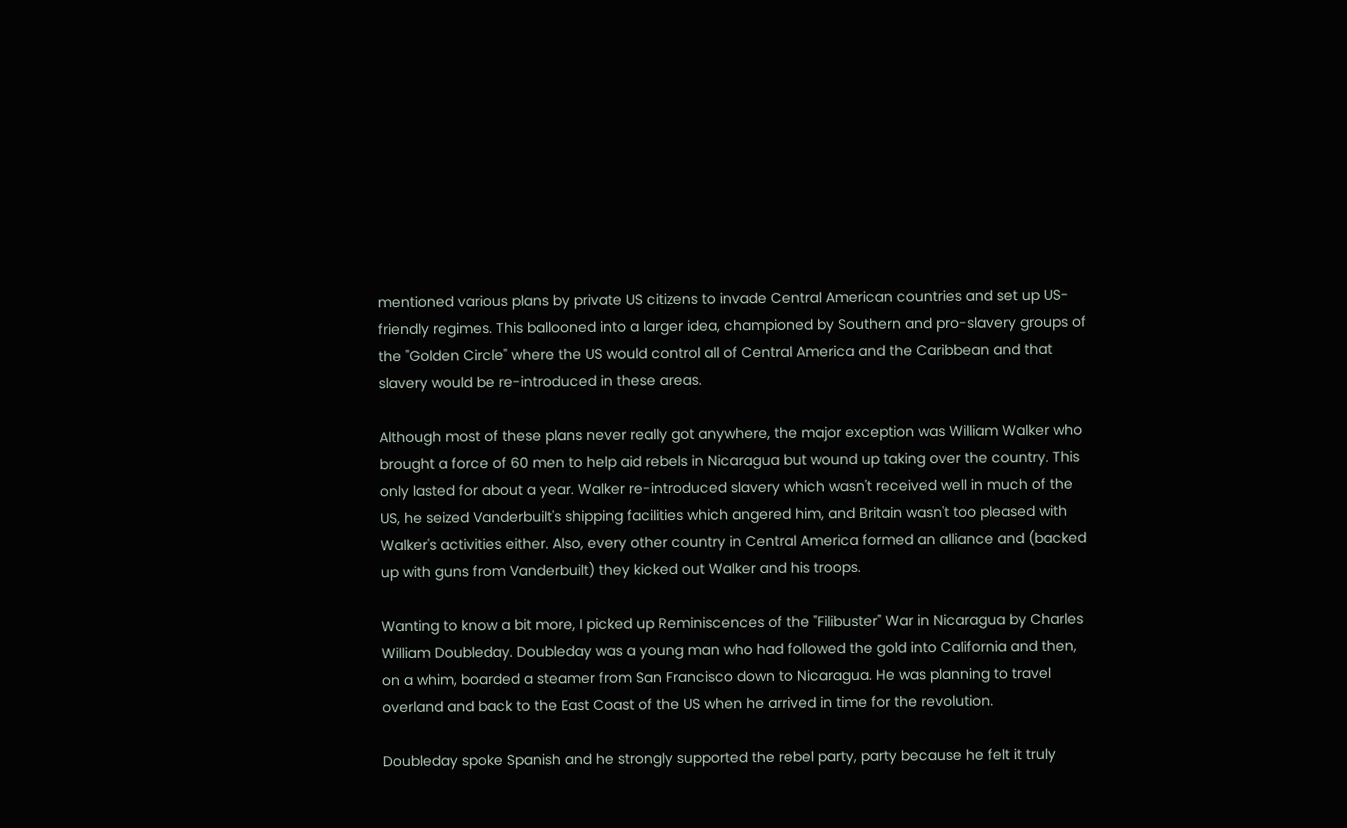mentioned various plans by private US citizens to invade Central American countries and set up US-friendly regimes. This ballooned into a larger idea, championed by Southern and pro-slavery groups of the "Golden Circle" where the US would control all of Central America and the Caribbean and that slavery would be re-introduced in these areas.

Although most of these plans never really got anywhere, the major exception was William Walker who brought a force of 60 men to help aid rebels in Nicaragua but wound up taking over the country. This only lasted for about a year. Walker re-introduced slavery which wasn't received well in much of the US, he seized Vanderbuilt's shipping facilities which angered him, and Britain wasn't too pleased with Walker's activities either. Also, every other country in Central America formed an alliance and (backed up with guns from Vanderbuilt) they kicked out Walker and his troops.

Wanting to know a bit more, I picked up Reminiscences of the "Filibuster" War in Nicaragua by Charles William Doubleday. Doubleday was a young man who had followed the gold into California and then, on a whim, boarded a steamer from San Francisco down to Nicaragua. He was planning to travel overland and back to the East Coast of the US when he arrived in time for the revolution.

Doubleday spoke Spanish and he strongly supported the rebel party, party because he felt it truly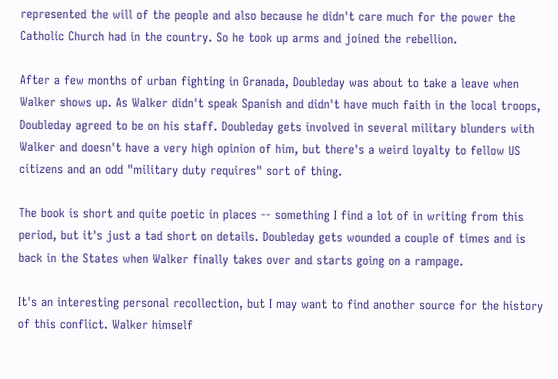represented the will of the people and also because he didn't care much for the power the Catholic Church had in the country. So he took up arms and joined the rebellion.

After a few months of urban fighting in Granada, Doubleday was about to take a leave when Walker shows up. As Walker didn't speak Spanish and didn't have much faith in the local troops, Doubleday agreed to be on his staff. Doubleday gets involved in several military blunders with Walker and doesn't have a very high opinion of him, but there's a weird loyalty to fellow US citizens and an odd "military duty requires" sort of thing.

The book is short and quite poetic in places -- something I find a lot of in writing from this period, but it's just a tad short on details. Doubleday gets wounded a couple of times and is back in the States when Walker finally takes over and starts going on a rampage.

It's an interesting personal recollection, but I may want to find another source for the history of this conflict. Walker himself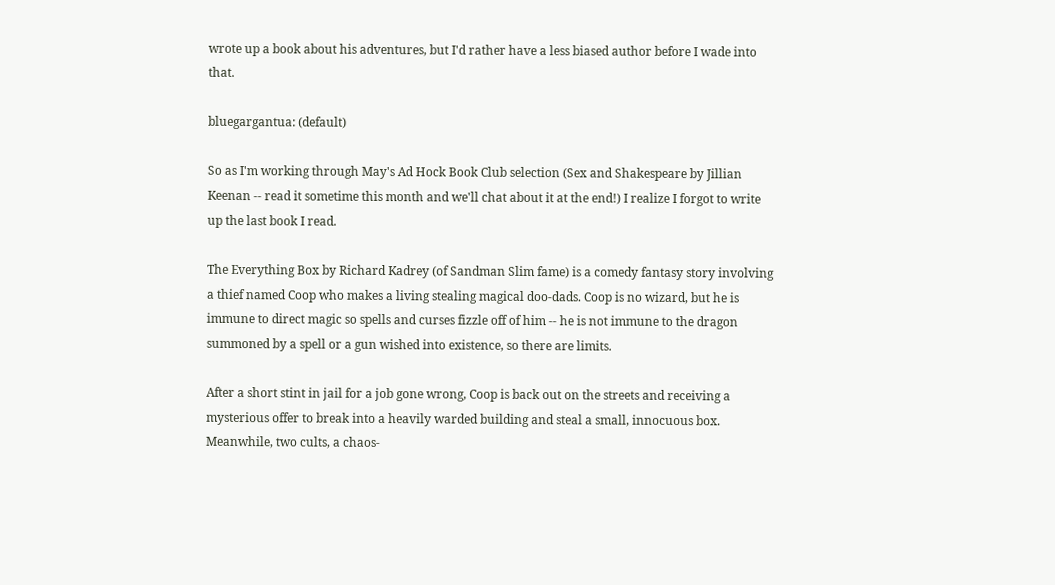wrote up a book about his adventures, but I'd rather have a less biased author before I wade into that.

bluegargantua: (default)

So as I'm working through May's Ad Hock Book Club selection (Sex and Shakespeare by Jillian Keenan -- read it sometime this month and we'll chat about it at the end!) I realize I forgot to write up the last book I read.

The Everything Box by Richard Kadrey (of Sandman Slim fame) is a comedy fantasy story involving a thief named Coop who makes a living stealing magical doo-dads. Coop is no wizard, but he is immune to direct magic so spells and curses fizzle off of him -- he is not immune to the dragon summoned by a spell or a gun wished into existence, so there are limits.

After a short stint in jail for a job gone wrong, Coop is back out on the streets and receiving a mysterious offer to break into a heavily warded building and steal a small, innocuous box. Meanwhile, two cults, a chaos-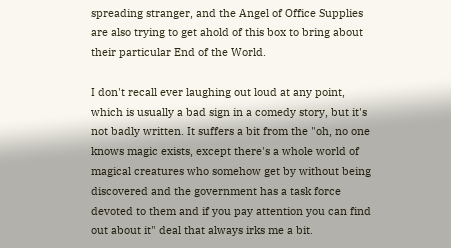spreading stranger, and the Angel of Office Supplies are also trying to get ahold of this box to bring about their particular End of the World.

I don't recall ever laughing out loud at any point, which is usually a bad sign in a comedy story, but it's not badly written. It suffers a bit from the "oh, no one knows magic exists, except there's a whole world of magical creatures who somehow get by without being discovered and the government has a task force devoted to them and if you pay attention you can find out about it" deal that always irks me a bit.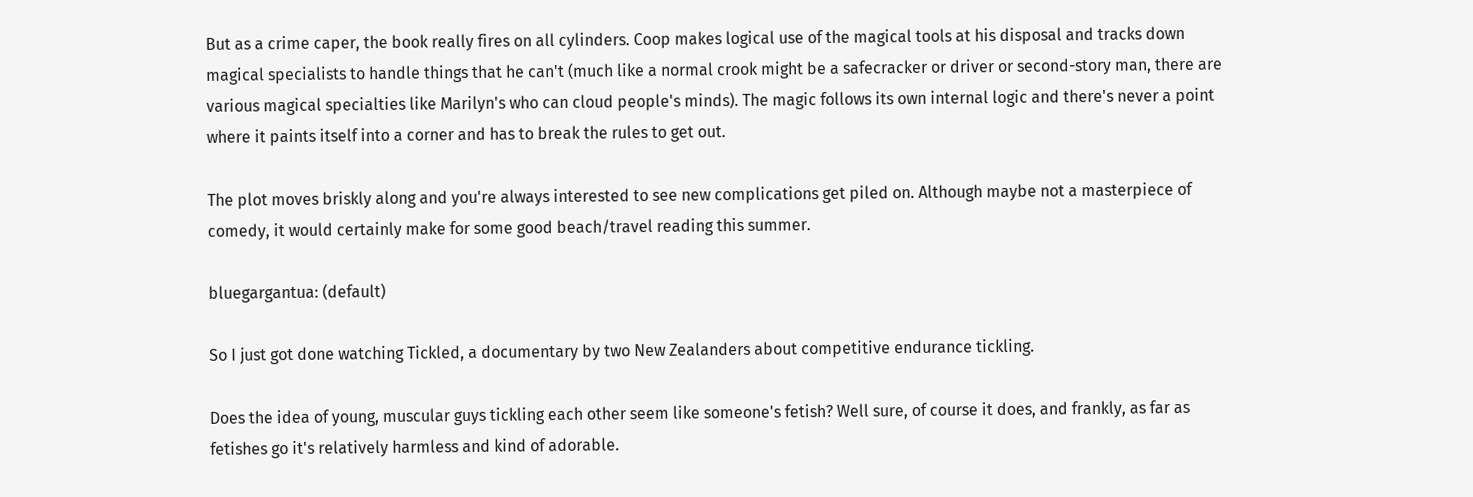But as a crime caper, the book really fires on all cylinders. Coop makes logical use of the magical tools at his disposal and tracks down magical specialists to handle things that he can't (much like a normal crook might be a safecracker or driver or second-story man, there are various magical specialties like Marilyn's who can cloud people's minds). The magic follows its own internal logic and there's never a point where it paints itself into a corner and has to break the rules to get out.

The plot moves briskly along and you're always interested to see new complications get piled on. Although maybe not a masterpiece of comedy, it would certainly make for some good beach/travel reading this summer.

bluegargantua: (default)

So I just got done watching Tickled, a documentary by two New Zealanders about competitive endurance tickling.

Does the idea of young, muscular guys tickling each other seem like someone's fetish? Well sure, of course it does, and frankly, as far as fetishes go it's relatively harmless and kind of adorable.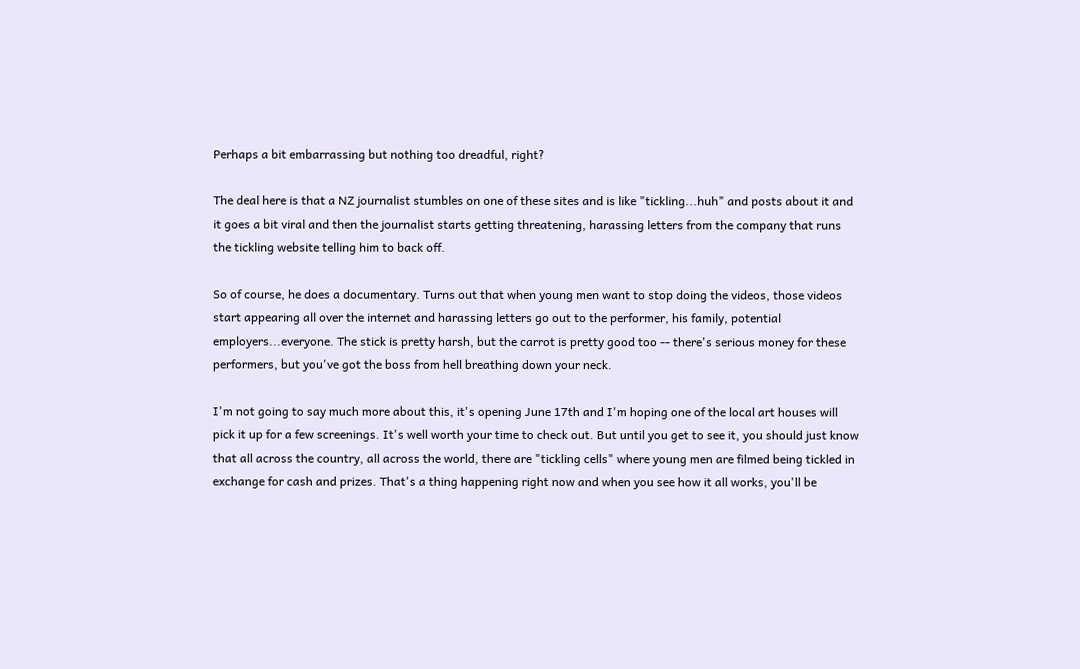Perhaps a bit embarrassing but nothing too dreadful, right?

The deal here is that a NZ journalist stumbles on one of these sites and is like "tickling...huh" and posts about it and it goes a bit viral and then the journalist starts getting threatening, harassing letters from the company that runs the tickling website telling him to back off.

So of course, he does a documentary. Turns out that when young men want to stop doing the videos, those videos start appearing all over the internet and harassing letters go out to the performer, his family, potential employers...everyone. The stick is pretty harsh, but the carrot is pretty good too -- there's serious money for these performers, but you've got the boss from hell breathing down your neck.

I'm not going to say much more about this, it's opening June 17th and I'm hoping one of the local art houses will pick it up for a few screenings. It's well worth your time to check out. But until you get to see it, you should just know that all across the country, all across the world, there are "tickling cells" where young men are filmed being tickled in exchange for cash and prizes. That's a thing happening right now and when you see how it all works, you'll be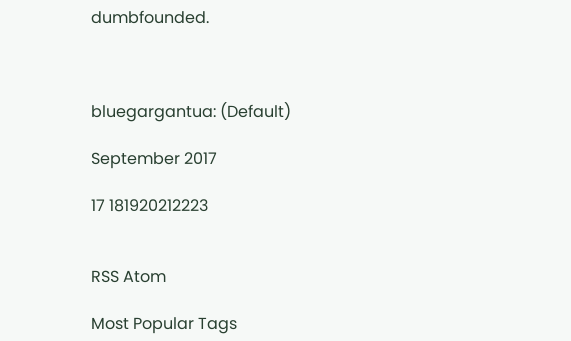dumbfounded.



bluegargantua: (Default)

September 2017

17 181920212223


RSS Atom

Most Popular Tags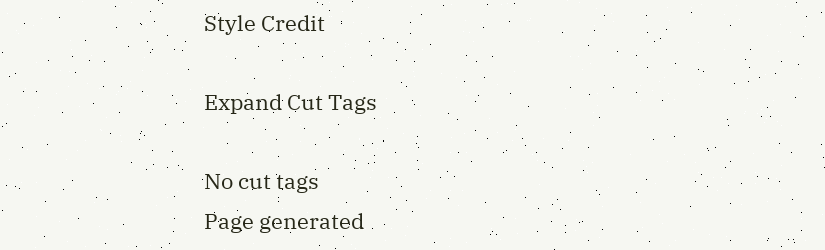Style Credit

Expand Cut Tags

No cut tags
Page generated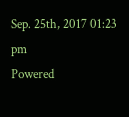Sep. 25th, 2017 01:23 pm
Powered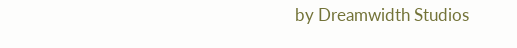by Dreamwidth Studios